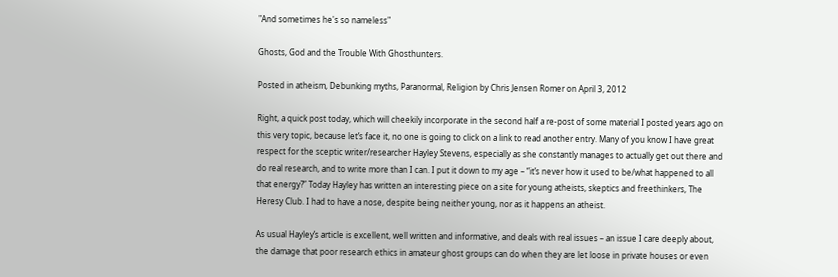"And sometimes he's so nameless"

Ghosts, God and the Trouble With Ghosthunters.

Posted in atheism, Debunking myths, Paranormal, Religion by Chris Jensen Romer on April 3, 2012

Right, a quick post today, which will cheekily incorporate in the second half a re-post of some material I posted years ago on this very topic, because let’s face it, no one is going to click on a link to read another entry. Many of you know I have great respect for the sceptic writer/researcher Hayley Stevens, especially as she constantly manages to actually get out there and do real research, and to write more than I can. I put it down to my age – “it’s never how it used to be/what happened to all that energy?” Today Hayley has written an interesting piece on a site for young atheists, skeptics and freethinkers, The Heresy Club. I had to have a nose, despite being neither young, nor as it happens an atheist.

As usual Hayley’s article is excellent, well written and informative, and deals with real issues – an issue I care deeply about, the damage that poor research ethics in amateur ghost groups can do when they are let loose in private houses or even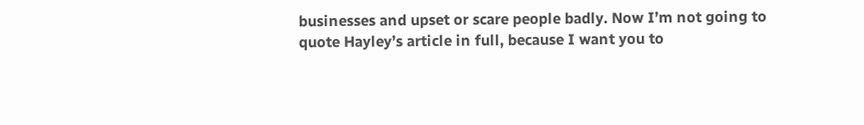businesses and upset or scare people badly. Now I’m not going to quote Hayley’s article in full, because I want you to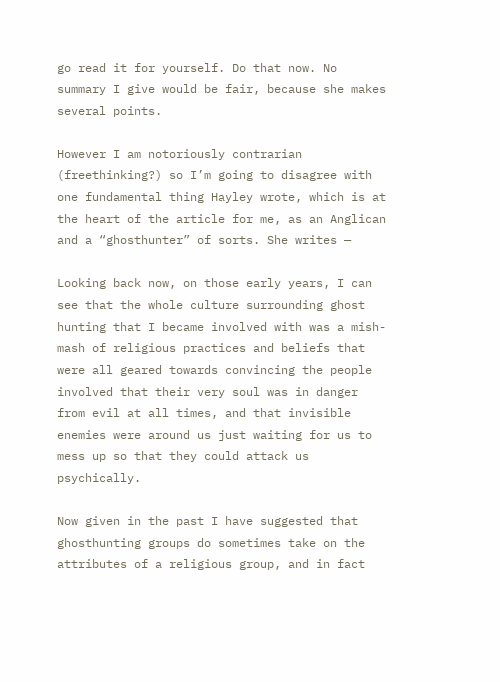go read it for yourself. Do that now. No summary I give would be fair, because she makes several points.

However I am notoriously contrarian (freethinking?) so I’m going to disagree with one fundamental thing Hayley wrote, which is at the heart of the article for me, as an Anglican and a “ghosthunter” of sorts. She writes —

Looking back now, on those early years, I can see that the whole culture surrounding ghost hunting that I became involved with was a mish-mash of religious practices and beliefs that were all geared towards convincing the people involved that their very soul was in danger from evil at all times, and that invisible enemies were around us just waiting for us to mess up so that they could attack us psychically.

Now given in the past I have suggested that ghosthunting groups do sometimes take on the attributes of a religious group, and in fact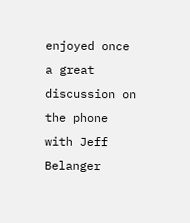enjoyed once a great discussion on the phone with Jeff Belanger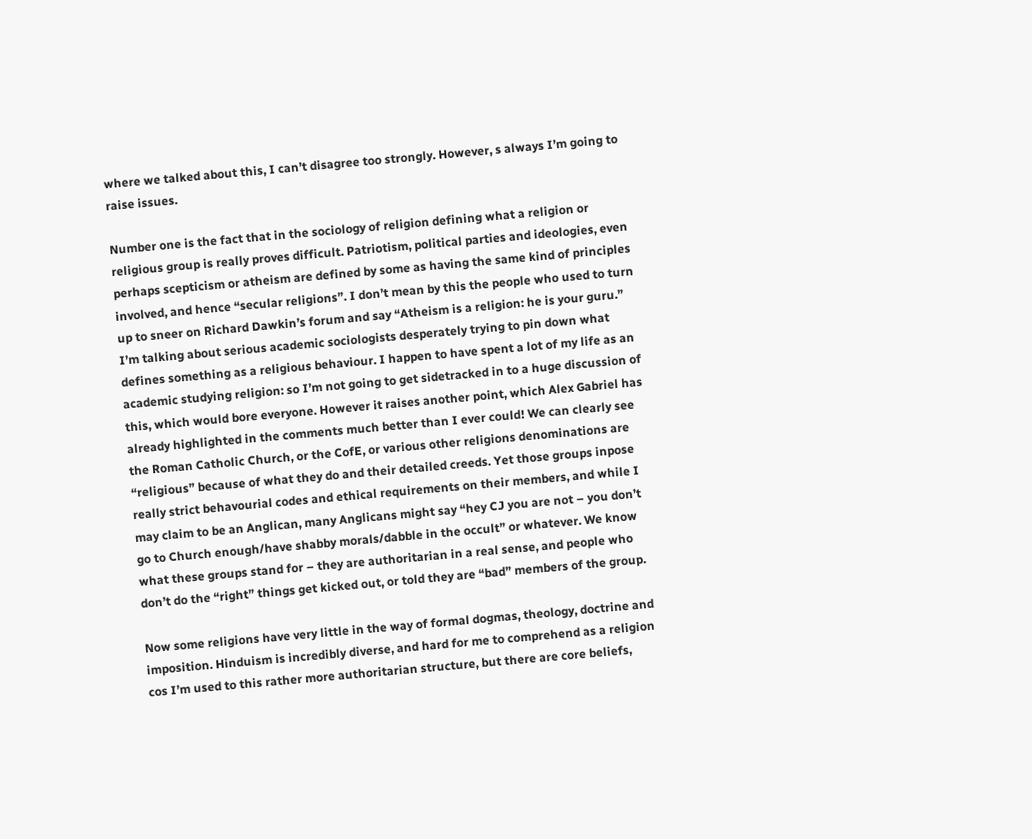where we talked about this, I can’t disagree too strongly. However, s always I’m going to raise issues.

Number one is the fact that in the sociology of religion defining what a religion or religious group is really proves difficult. Patriotism, political parties and ideologies, even perhaps scepticism or atheism are defined by some as having the same kind of principles involved, and hence “secular religions”. I don’t mean by this the people who used to turn up to sneer on Richard Dawkin’s forum and say “Atheism is a religion: he is your guru.” I’m talking about serious academic sociologists desperately trying to pin down what defines something as a religious behaviour. I happen to have spent a lot of my life as an academic studying religion: so I’m not going to get sidetracked in to a huge discussion of this, which would bore everyone. However it raises another point, which Alex Gabriel has already highlighted in the comments much better than I ever could! We can clearly see the Roman Catholic Church, or the CofE, or various other religions denominations are “religious” because of what they do and their detailed creeds. Yet those groups inpose really strict behavourial codes and ethical requirements on their members, and while I may claim to be an Anglican, many Anglicans might say “hey CJ you are not – you don’t go to Church enough/have shabby morals/dabble in the occult” or whatever. We know what these groups stand for – they are authoritarian in a real sense, and people who don’t do the “right” things get kicked out, or told they are “bad” members of the group.

Now some religions have very little in the way of formal dogmas, theology, doctrine and imposition. Hinduism is incredibly diverse, and hard for me to comprehend as a religion cos I’m used to this rather more authoritarian structure, but there are core beliefs,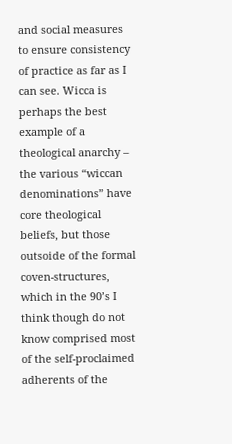and social measures to ensure consistency of practice as far as I can see. Wicca is perhaps the best example of a theological anarchy – the various “wiccan denominations” have core theological beliefs, but those outsoide of the formal coven-structures, which in the 90’s I think though do not know comprised most of the self-proclaimed adherents of the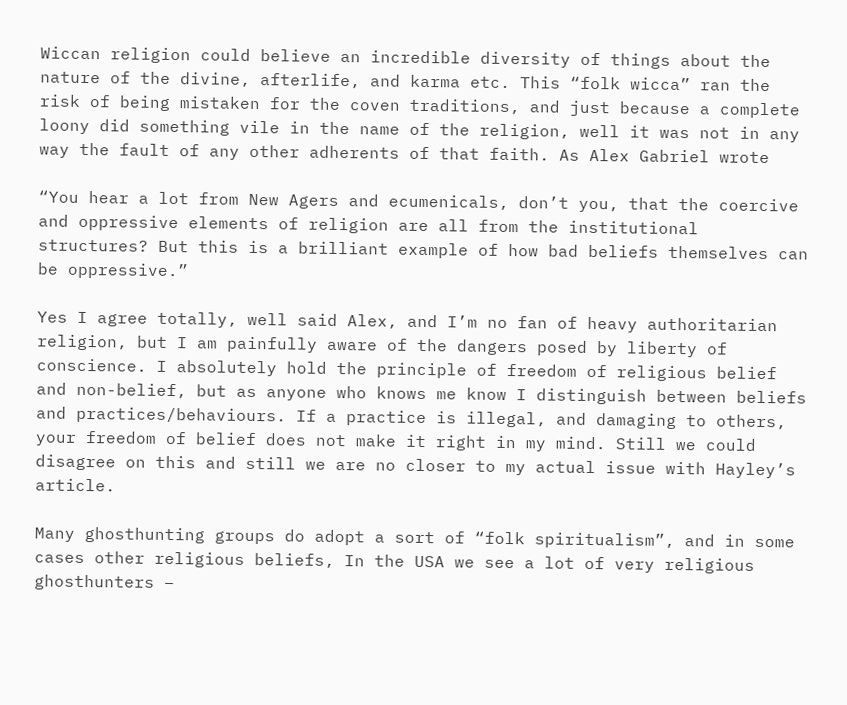Wiccan religion could believe an incredible diversity of things about the nature of the divine, afterlife, and karma etc. This “folk wicca” ran the risk of being mistaken for the coven traditions, and just because a complete loony did something vile in the name of the religion, well it was not in any way the fault of any other adherents of that faith. As Alex Gabriel wrote

“You hear a lot from New Agers and ecumenicals, don’t you, that the coercive and oppressive elements of religion are all from the institutional structures? But this is a brilliant example of how bad beliefs themselves can be oppressive.”

Yes I agree totally, well said Alex, and I’m no fan of heavy authoritarian religion, but I am painfully aware of the dangers posed by liberty of conscience. I absolutely hold the principle of freedom of religious belief and non-belief, but as anyone who knows me know I distinguish between beliefs and practices/behaviours. If a practice is illegal, and damaging to others, your freedom of belief does not make it right in my mind. Still we could disagree on this and still we are no closer to my actual issue with Hayley’s article.

Many ghosthunting groups do adopt a sort of “folk spiritualism”, and in some cases other religious beliefs, In the USA we see a lot of very religious ghosthunters –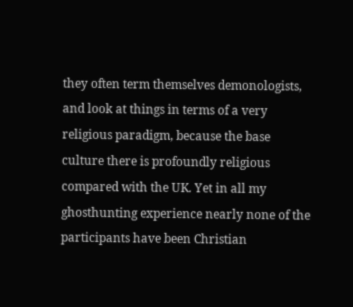they often term themselves demonologists, and look at things in terms of a very religious paradigm, because the base culture there is profoundly religious compared with the UK. Yet in all my ghosthunting experience nearly none of the participants have been Christian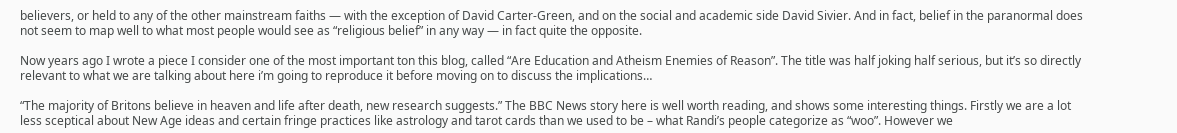believers, or held to any of the other mainstream faiths — with the exception of David Carter-Green, and on the social and academic side David Sivier. And in fact, belief in the paranormal does not seem to map well to what most people would see as “religious belief” in any way — in fact quite the opposite.

Now years ago I wrote a piece I consider one of the most important ton this blog, called “Are Education and Atheism Enemies of Reason”. The title was half joking half serious, but it’s so directly relevant to what we are talking about here i’m going to reproduce it before moving on to discuss the implications…

“The majority of Britons believe in heaven and life after death, new research suggests.” The BBC News story here is well worth reading, and shows some interesting things. Firstly we are a lot less sceptical about New Age ideas and certain fringe practices like astrology and tarot cards than we used to be – what Randi’s people categorize as “woo”. However we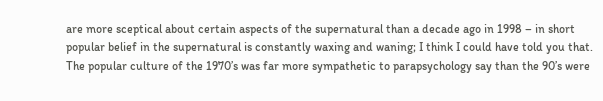are more sceptical about certain aspects of the supernatural than a decade ago in 1998 – in short popular belief in the supernatural is constantly waxing and waning; I think I could have told you that. The popular culture of the 1970’s was far more sympathetic to parapsychology say than the 90’s were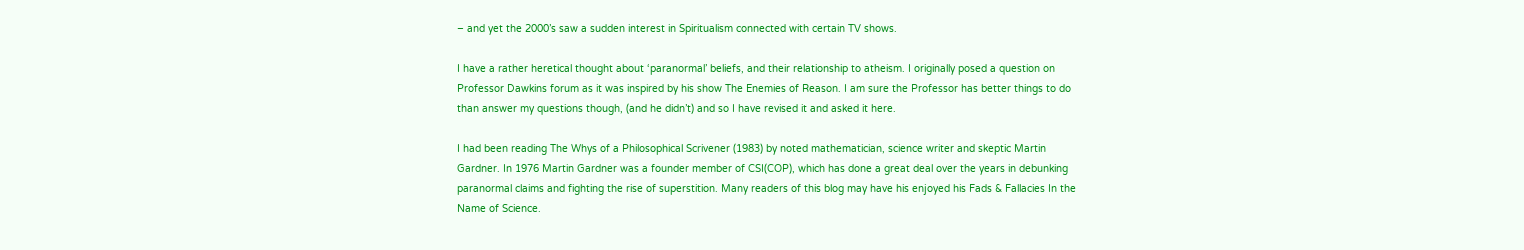– and yet the 2000’s saw a sudden interest in Spiritualism connected with certain TV shows.

I have a rather heretical thought about ‘paranormal’ beliefs, and their relationship to atheism. I originally posed a question on Professor Dawkins forum as it was inspired by his show The Enemies of Reason. I am sure the Professor has better things to do than answer my questions though, (and he didn’t) and so I have revised it and asked it here.

I had been reading The Whys of a Philosophical Scrivener (1983) by noted mathematician, science writer and skeptic Martin Gardner. In 1976 Martin Gardner was a founder member of CSI(COP), which has done a great deal over the years in debunking paranormal claims and fighting the rise of superstition. Many readers of this blog may have his enjoyed his Fads & Fallacies In the Name of Science.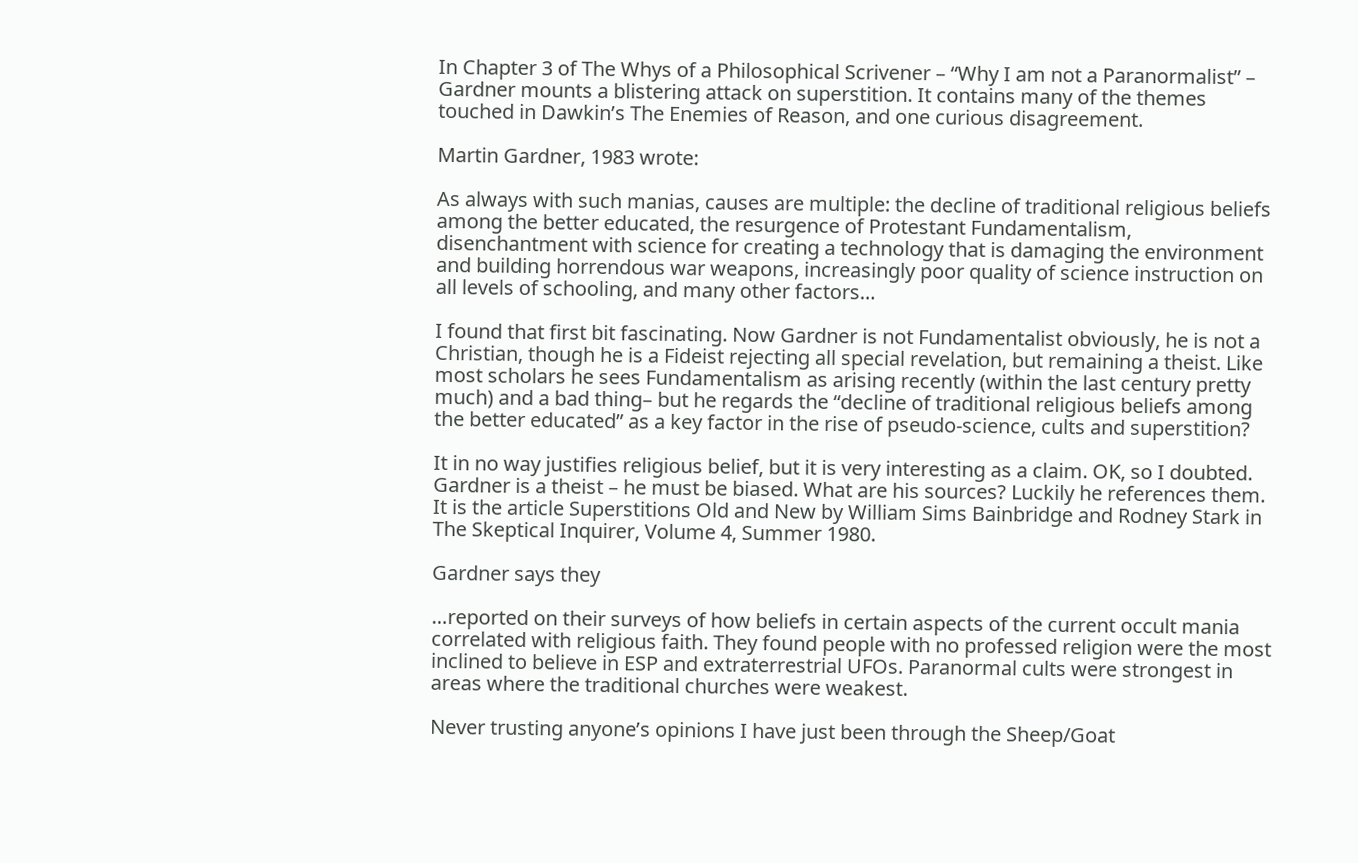In Chapter 3 of The Whys of a Philosophical Scrivener – “Why I am not a Paranormalist” – Gardner mounts a blistering attack on superstition. It contains many of the themes touched in Dawkin’s The Enemies of Reason, and one curious disagreement.

Martin Gardner, 1983 wrote:

As always with such manias, causes are multiple: the decline of traditional religious beliefs among the better educated, the resurgence of Protestant Fundamentalism, disenchantment with science for creating a technology that is damaging the environment and building horrendous war weapons, increasingly poor quality of science instruction on all levels of schooling, and many other factors…

I found that first bit fascinating. Now Gardner is not Fundamentalist obviously, he is not a Christian, though he is a Fideist rejecting all special revelation, but remaining a theist. Like most scholars he sees Fundamentalism as arising recently (within the last century pretty much) and a bad thing– but he regards the “decline of traditional religious beliefs among the better educated” as a key factor in the rise of pseudo-science, cults and superstition?

It in no way justifies religious belief, but it is very interesting as a claim. OK, so I doubted. Gardner is a theist – he must be biased. What are his sources? Luckily he references them. It is the article Superstitions Old and New by William Sims Bainbridge and Rodney Stark in The Skeptical Inquirer, Volume 4, Summer 1980.

Gardner says they

…reported on their surveys of how beliefs in certain aspects of the current occult mania correlated with religious faith. They found people with no professed religion were the most inclined to believe in ESP and extraterrestrial UFOs. Paranormal cults were strongest in areas where the traditional churches were weakest.

Never trusting anyone’s opinions I have just been through the Sheep/Goat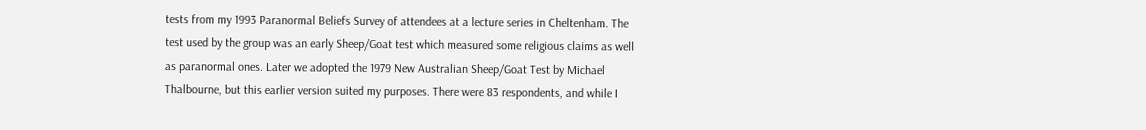tests from my 1993 Paranormal Beliefs Survey of attendees at a lecture series in Cheltenham. The test used by the group was an early Sheep/Goat test which measured some religious claims as well as paranormal ones. Later we adopted the 1979 New Australian Sheep/Goat Test by Michael Thalbourne, but this earlier version suited my purposes. There were 83 respondents, and while I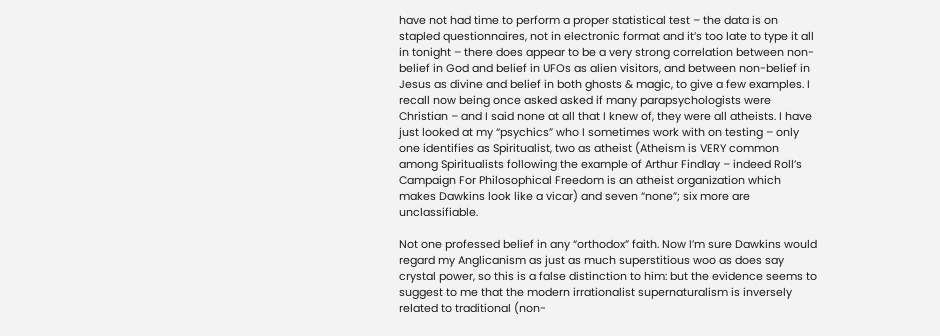have not had time to perform a proper statistical test – the data is on stapled questionnaires, not in electronic format and it’s too late to type it all in tonight – there does appear to be a very strong correlation between non-belief in God and belief in UFOs as alien visitors, and between non-belief in Jesus as divine and belief in both ghosts & magic, to give a few examples. I recall now being once asked asked if many parapsychologists were Christian – and I said none at all that I knew of, they were all atheists. I have just looked at my “psychics” who I sometimes work with on testing – only one identifies as Spiritualist, two as atheist (Atheism is VERY common among Spiritualists following the example of Arthur Findlay – indeed Roll’s Campaign For Philosophical Freedom is an atheist organization which makes Dawkins look like a vicar) and seven “none”; six more are unclassifiable.

Not one professed belief in any “orthodox” faith. Now I’m sure Dawkins would regard my Anglicanism as just as much superstitious woo as does say crystal power, so this is a false distinction to him: but the evidence seems to suggest to me that the modern irrationalist supernaturalism is inversely related to traditional (non-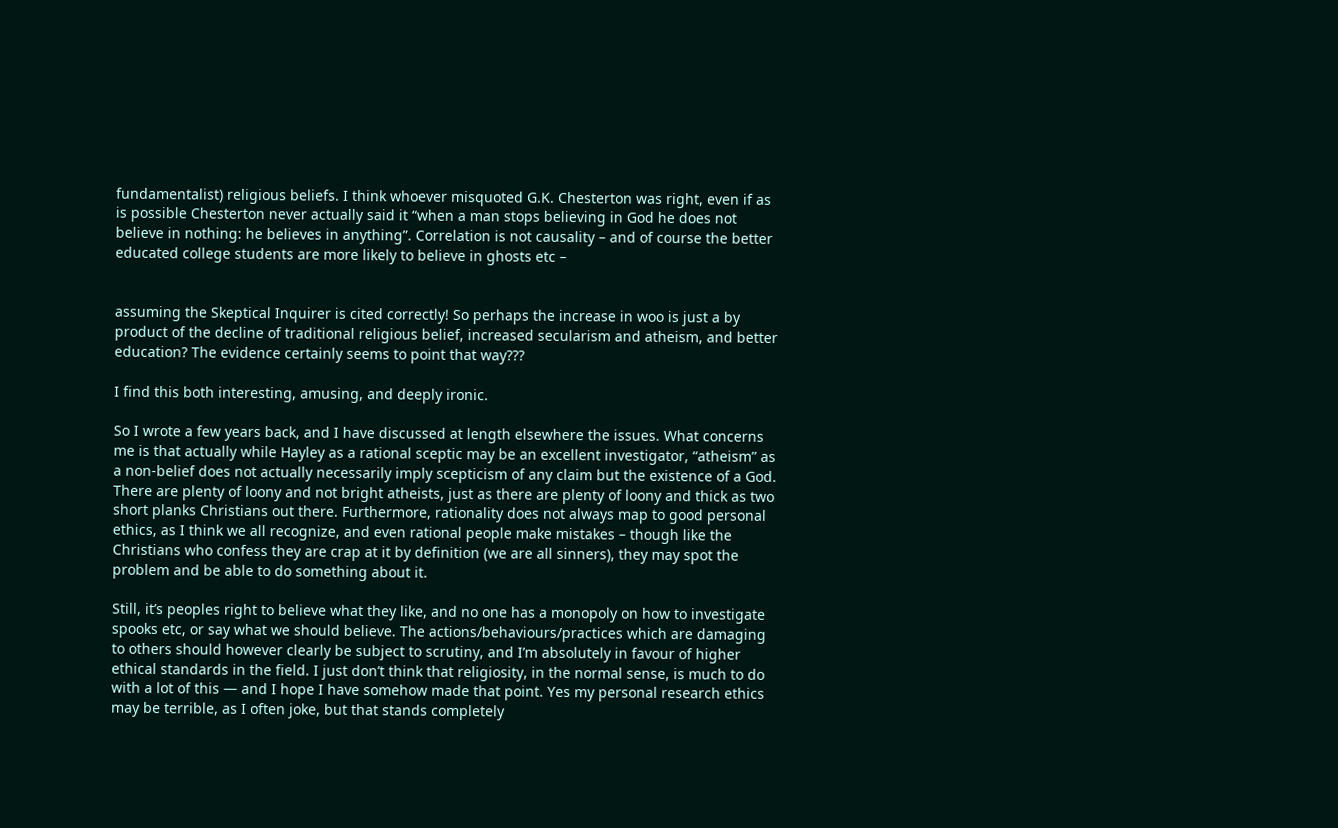fundamentalist) religious beliefs. I think whoever misquoted G.K. Chesterton was right, even if as is possible Chesterton never actually said it “when a man stops believing in God he does not believe in nothing: he believes in anything”. Correlation is not causality – and of course the better educated college students are more likely to believe in ghosts etc –


assuming the Skeptical Inquirer is cited correctly! So perhaps the increase in woo is just a by product of the decline of traditional religious belief, increased secularism and atheism, and better education? The evidence certainly seems to point that way???

I find this both interesting, amusing, and deeply ironic.

So I wrote a few years back, and I have discussed at length elsewhere the issues. What concerns me is that actually while Hayley as a rational sceptic may be an excellent investigator, “atheism” as a non-belief does not actually necessarily imply scepticism of any claim but the existence of a God. There are plenty of loony and not bright atheists, just as there are plenty of loony and thick as two short planks Christians out there. Furthermore, rationality does not always map to good personal ethics, as I think we all recognize, and even rational people make mistakes – though like the Christians who confess they are crap at it by definition (we are all sinners), they may spot the problem and be able to do something about it.

Still, it’s peoples right to believe what they like, and no one has a monopoly on how to investigate spooks etc, or say what we should believe. The actions/behaviours/practices which are damaging to others should however clearly be subject to scrutiny, and I’m absolutely in favour of higher ethical standards in the field. I just don’t think that religiosity, in the normal sense, is much to do with a lot of this — and I hope I have somehow made that point. Yes my personal research ethics may be terrible, as I often joke, but that stands completely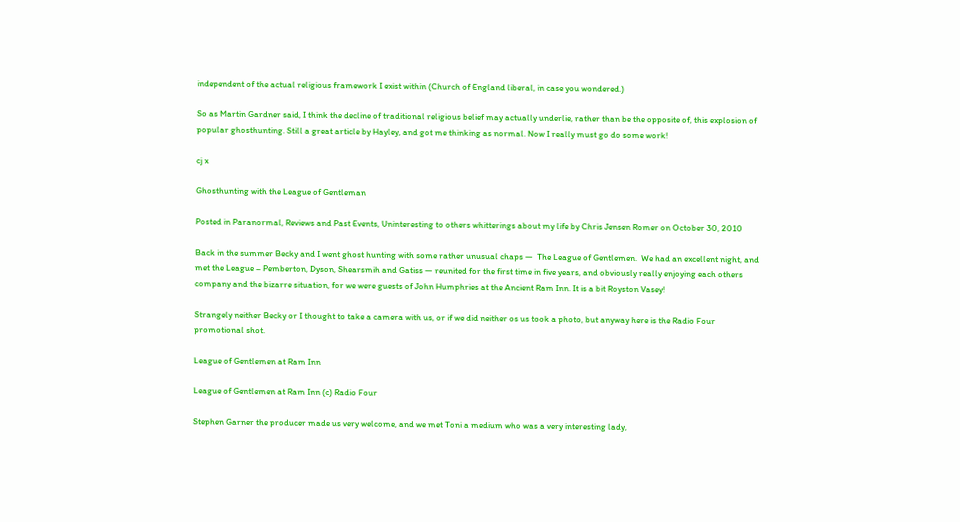independent of the actual religious framework I exist within (Church of England liberal, in case you wondered.)

So as Martin Gardner said, I think the decline of traditional religious belief may actually underlie, rather than be the opposite of, this explosion of popular ghosthunting. Still a great article by Hayley, and got me thinking as normal. Now I really must go do some work!

cj x

Ghosthunting with the League of Gentleman

Posted in Paranormal, Reviews and Past Events, Uninteresting to others whitterings about my life by Chris Jensen Romer on October 30, 2010

Back in the summer Becky and I went ghost hunting with some rather unusual chaps —  The League of Gentlemen.  We had an excellent night, and met the League – Pemberton, Dyson, Shearsmih and Gatiss — reunited for the first time in five years, and obviously really enjoying each others company and the bizarre situation, for we were guests of John Humphries at the Ancient Ram Inn. It is a bit Royston Vasey!

Strangely neither Becky or I thought to take a camera with us, or if we did neither os us took a photo, but anyway here is the Radio Four promotional shot.

League of Gentlemen at Ram Inn

League of Gentlemen at Ram Inn (c) Radio Four

Stephen Garner the producer made us very welcome, and we met Toni a medium who was a very interesting lady,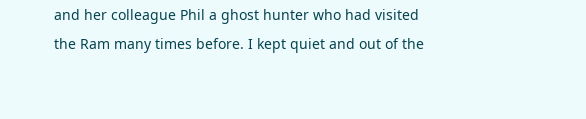and her colleague Phil a ghost hunter who had visited the Ram many times before. I kept quiet and out of the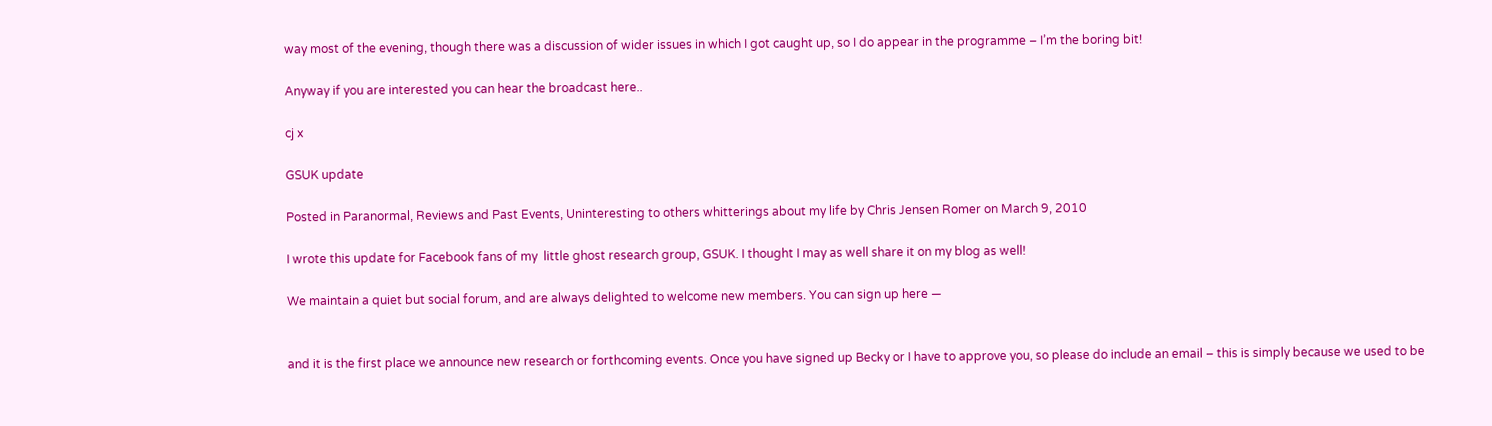way most of the evening, though there was a discussion of wider issues in which I got caught up, so I do appear in the programme – I’m the boring bit!

Anyway if you are interested you can hear the broadcast here..

cj x

GSUK update

Posted in Paranormal, Reviews and Past Events, Uninteresting to others whitterings about my life by Chris Jensen Romer on March 9, 2010

I wrote this update for Facebook fans of my  little ghost research group, GSUK. I thought I may as well share it on my blog as well!

We maintain a quiet but social forum, and are always delighted to welcome new members. You can sign up here —


and it is the first place we announce new research or forthcoming events. Once you have signed up Becky or I have to approve you, so please do include an email – this is simply because we used to be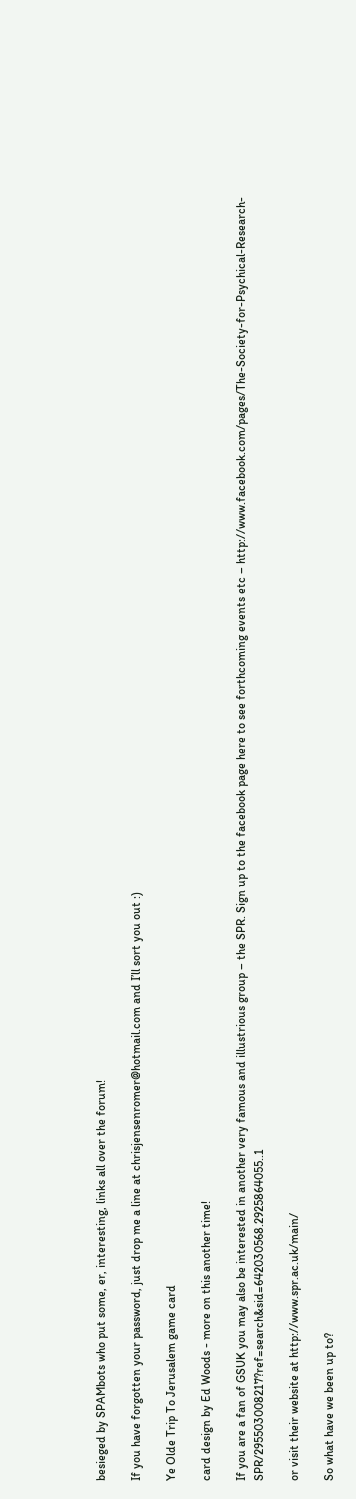besieged by SPAMbots who put some, er, interesting, links all over the forum!

If you have forgotten your password, just drop me a line at chrisjensenromer@hotmail.com and I’ll sort you out :)

Ye Olde Trip To Jerusalem game card

card design by Ed Woods - more on this another time!

If you are a fan of GSUK you may also be interested in another very famous and illustrious group – the SPR. Sign up to the facebook page here to see forthcoming events etc – http://www.facebook.com/pages/The-Society-for-Psychical-Research-SPR/295503008217?ref=search&sid=642030568.2925864055..1

or visit their website at http://www.spr.ac.uk/main/

So what have we been up to?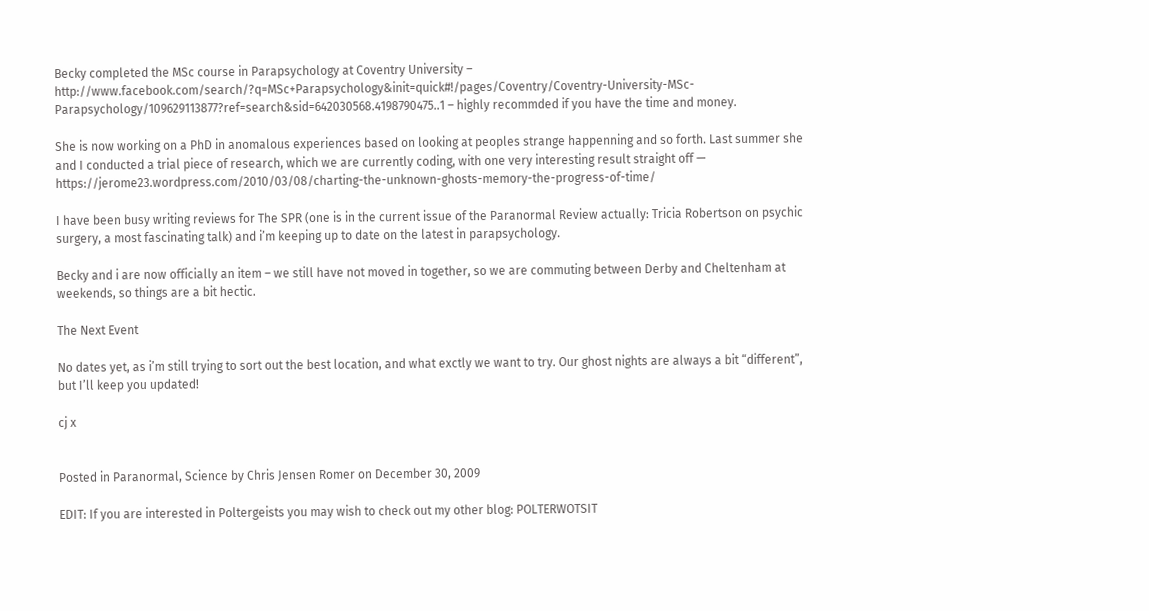Becky completed the MSc course in Parapsychology at Coventry University – http://www.facebook.com/search/?q=MSc+Parapsychology&init=quick#!/pages/Coventry/Coventry-University-MSc-Parapsychology/109629113877?ref=search&sid=642030568.4198790475..1 – highly recommded if you have the time and money.

She is now working on a PhD in anomalous experiences based on looking at peoples strange happenning and so forth. Last summer she and I conducted a trial piece of research, which we are currently coding, with one very interesting result straight off — https://jerome23.wordpress.com/2010/03/08/charting-the-unknown-ghosts-memory-the-progress-of-time/

I have been busy writing reviews for The SPR (one is in the current issue of the Paranormal Review actually: Tricia Robertson on psychic surgery, a most fascinating talk) and i’m keeping up to date on the latest in parapsychology.

Becky and i are now officially an item – we still have not moved in together, so we are commuting between Derby and Cheltenham at weekends, so things are a bit hectic.

The Next Event

No dates yet, as i’m still trying to sort out the best location, and what exctly we want to try. Our ghost nights are always a bit “different”, but I’ll keep you updated!

cj x


Posted in Paranormal, Science by Chris Jensen Romer on December 30, 2009

EDIT: If you are interested in Poltergeists you may wish to check out my other blog: POLTERWOTSIT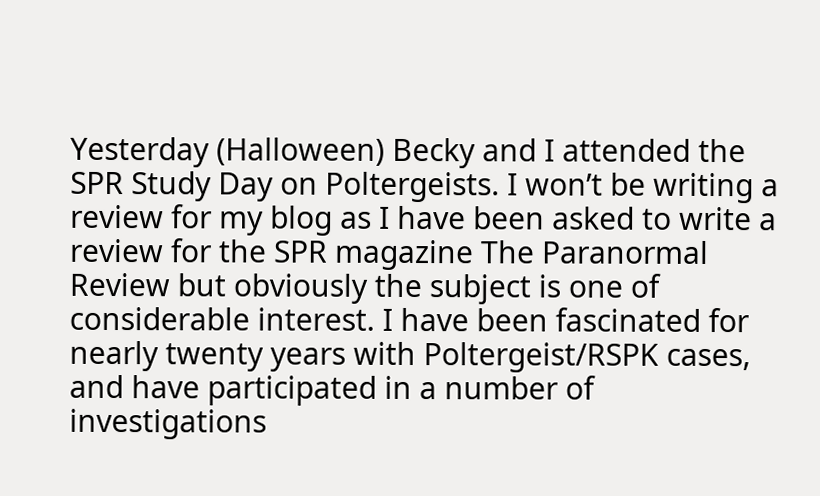Yesterday (Halloween) Becky and I attended the SPR Study Day on Poltergeists. I won’t be writing a review for my blog as I have been asked to write a review for the SPR magazine The Paranormal Review but obviously the subject is one of considerable interest. I have been fascinated for nearly twenty years with Poltergeist/RSPK cases, and have participated in a number of investigations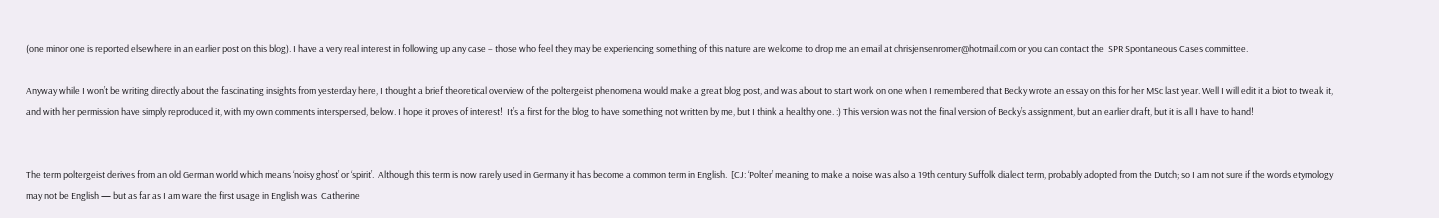(one minor one is reported elsewhere in an earlier post on this blog). I have a very real interest in following up any case – those who feel they may be experiencing something of this nature are welcome to drop me an email at chrisjensenromer@hotmail.com or you can contact the  SPR Spontaneous Cases committee.

Anyway while I won’t be writing directly about the fascinating insights from yesterday here, I thought a brief theoretical overview of the poltergeist phenomena would make a great blog post, and was about to start work on one when I remembered that Becky wrote an essay on this for her MSc last year. Well I will edit it a biot to tweak it, and with her permission have simply reproduced it, with my own comments interspersed, below. I hope it proves of interest!  It’s a first for the blog to have something not written by me, but I think a healthy one. :) This version was not the final version of Becky’s assignment, but an earlier draft, but it is all I have to hand!


The term poltergeist derives from an old German world which means ‘noisy ghost’ or ‘spirit’.  Although this term is now rarely used in Germany it has become a common term in English.  [CJ: ‘Polter’ meaning to make a noise was also a 19th century Suffolk dialect term, probably adopted from the Dutch; so I am not sure if the words etymology may not be English — but as far as I am ware the first usage in English was  Catherine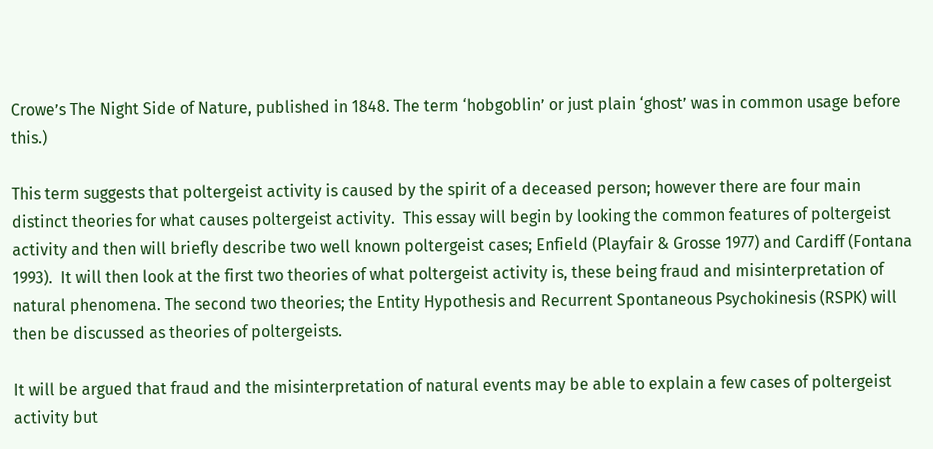Crowe’s The Night Side of Nature, published in 1848. The term ‘hobgoblin’ or just plain ‘ghost’ was in common usage before this.)

This term suggests that poltergeist activity is caused by the spirit of a deceased person; however there are four main distinct theories for what causes poltergeist activity.  This essay will begin by looking the common features of poltergeist activity and then will briefly describe two well known poltergeist cases; Enfield (Playfair & Grosse 1977) and Cardiff (Fontana 1993).  It will then look at the first two theories of what poltergeist activity is, these being fraud and misinterpretation of natural phenomena. The second two theories; the Entity Hypothesis and Recurrent Spontaneous Psychokinesis (RSPK) will then be discussed as theories of poltergeists.

It will be argued that fraud and the misinterpretation of natural events may be able to explain a few cases of poltergeist activity but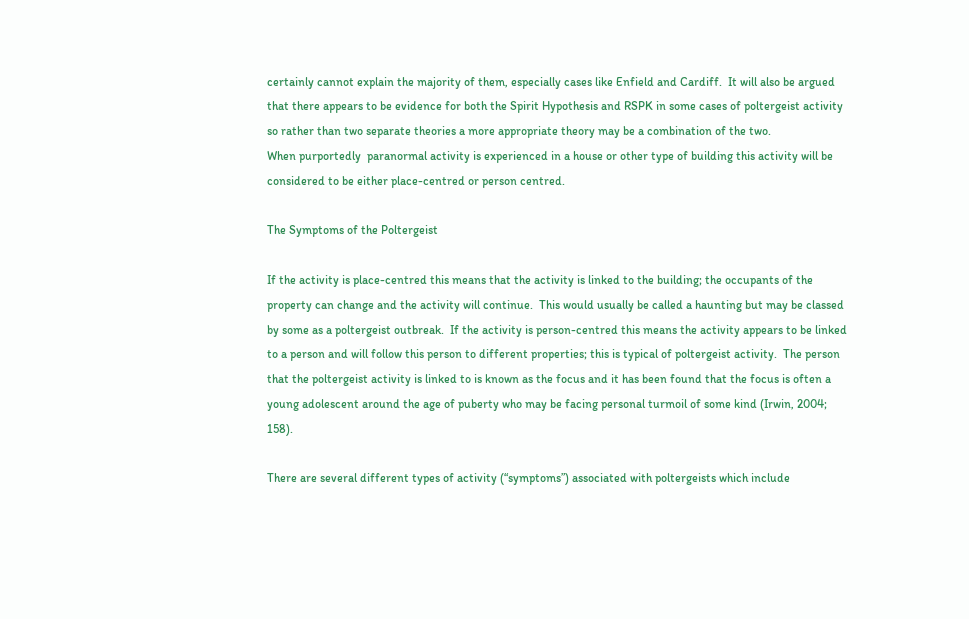certainly cannot explain the majority of them, especially cases like Enfield and Cardiff.  It will also be argued that there appears to be evidence for both the Spirit Hypothesis and RSPK in some cases of poltergeist activity so rather than two separate theories a more appropriate theory may be a combination of the two.
When purportedly  paranormal activity is experienced in a house or other type of building this activity will be considered to be either place-centred or person centred.

The Symptoms of the Poltergeist

If the activity is place-centred this means that the activity is linked to the building; the occupants of the property can change and the activity will continue.  This would usually be called a haunting but may be classed by some as a poltergeist outbreak.  If the activity is person-centred this means the activity appears to be linked to a person and will follow this person to different properties; this is typical of poltergeist activity.  The person that the poltergeist activity is linked to is known as the focus and it has been found that the focus is often a young adolescent around the age of puberty who may be facing personal turmoil of some kind (Irwin, 2004; 158).

There are several different types of activity (“symptoms”) associated with poltergeists which include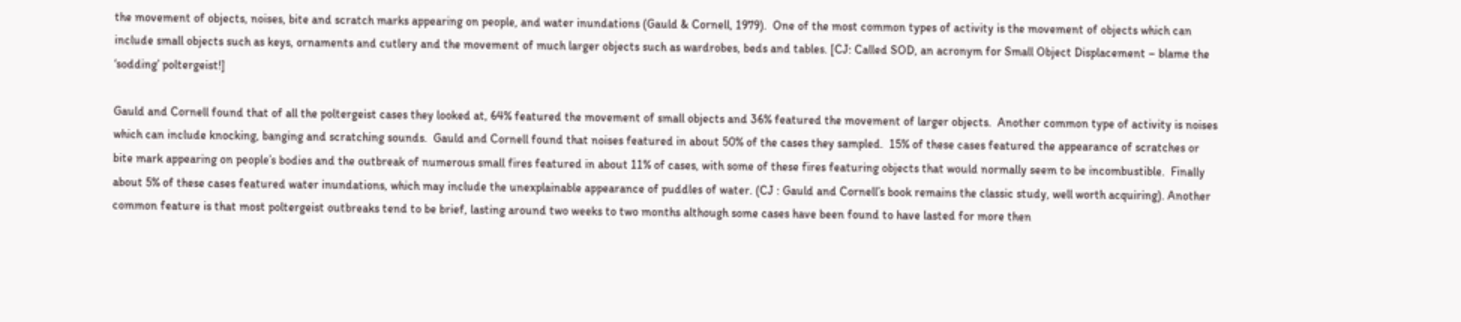the movement of objects, noises, bite and scratch marks appearing on people, and water inundations (Gauld & Cornell, 1979).  One of the most common types of activity is the movement of objects which can include small objects such as keys, ornaments and cutlery and the movement of much larger objects such as wardrobes, beds and tables. [CJ: Called SOD, an acronym for Small Object Displacement – blame the ‘sodding’ poltergeist!]

Gauld and Cornell found that of all the poltergeist cases they looked at, 64% featured the movement of small objects and 36% featured the movement of larger objects.  Another common type of activity is noises which can include knocking, banging and scratching sounds.  Gauld and Cornell found that noises featured in about 50% of the cases they sampled.  15% of these cases featured the appearance of scratches or bite mark appearing on people’s bodies and the outbreak of numerous small fires featured in about 11% of cases, with some of these fires featuring objects that would normally seem to be incombustible.  Finally about 5% of these cases featured water inundations, which may include the unexplainable appearance of puddles of water. (CJ : Gauld and Cornell’s book remains the classic study, well worth acquiring). Another common feature is that most poltergeist outbreaks tend to be brief, lasting around two weeks to two months although some cases have been found to have lasted for more then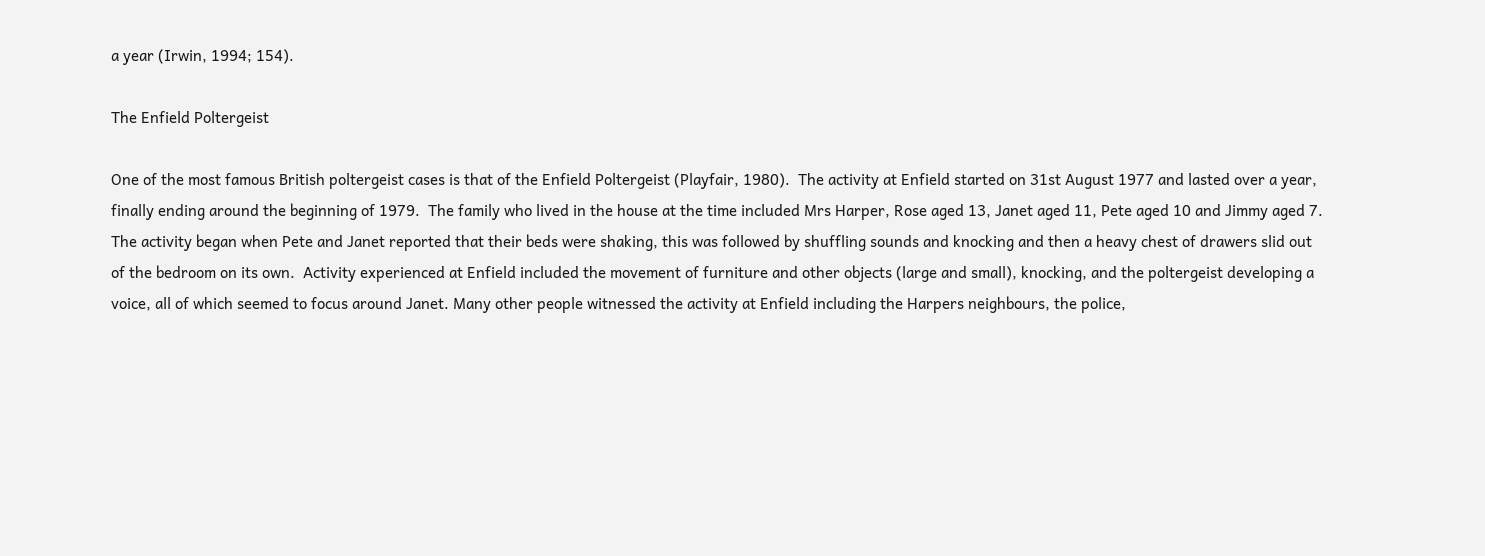a year (Irwin, 1994; 154).

The Enfield Poltergeist

One of the most famous British poltergeist cases is that of the Enfield Poltergeist (Playfair, 1980).  The activity at Enfield started on 31st August 1977 and lasted over a year, finally ending around the beginning of 1979.  The family who lived in the house at the time included Mrs Harper, Rose aged 13, Janet aged 11, Pete aged 10 and Jimmy aged 7.  The activity began when Pete and Janet reported that their beds were shaking, this was followed by shuffling sounds and knocking and then a heavy chest of drawers slid out of the bedroom on its own.  Activity experienced at Enfield included the movement of furniture and other objects (large and small), knocking, and the poltergeist developing a voice, all of which seemed to focus around Janet. Many other people witnessed the activity at Enfield including the Harpers neighbours, the police,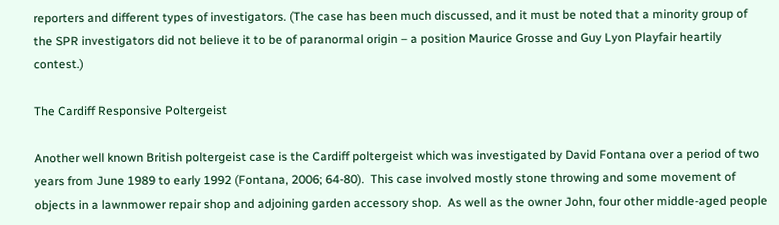reporters and different types of investigators. (The case has been much discussed, and it must be noted that a minority group of the SPR investigators did not believe it to be of paranormal origin – a position Maurice Grosse and Guy Lyon Playfair heartily contest.)

The Cardiff Responsive Poltergeist

Another well known British poltergeist case is the Cardiff poltergeist which was investigated by David Fontana over a period of two years from June 1989 to early 1992 (Fontana, 2006; 64-80).  This case involved mostly stone throwing and some movement of objects in a lawnmower repair shop and adjoining garden accessory shop.  As well as the owner John, four other middle-aged people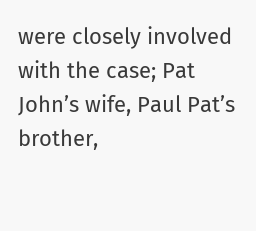were closely involved with the case; Pat John’s wife, Paul Pat’s brother,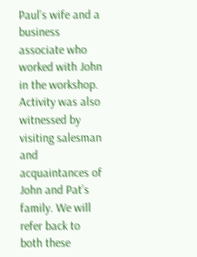Paul’s wife and a business associate who worked with John in the workshop.  Activity was also witnessed by visiting salesman and acquaintances of John and Pat’s family. We will refer back to both these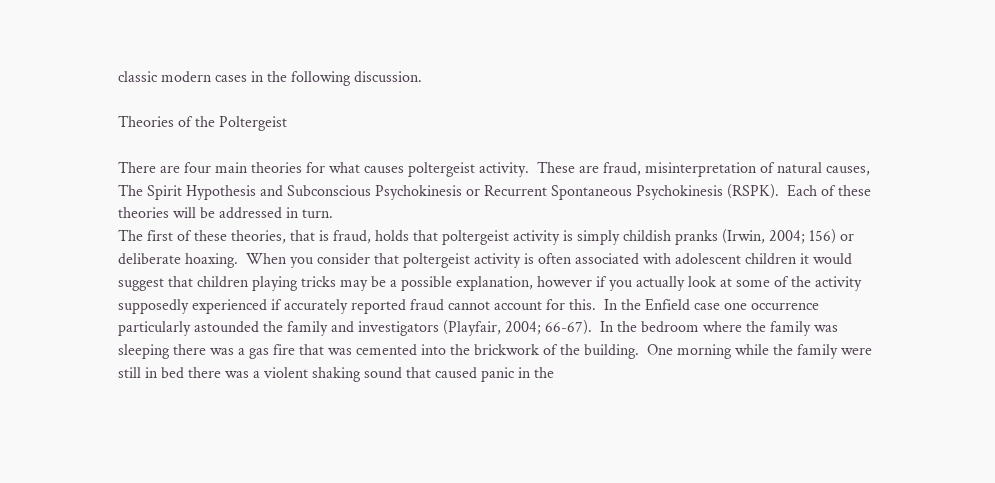classic modern cases in the following discussion.

Theories of the Poltergeist

There are four main theories for what causes poltergeist activity.  These are fraud, misinterpretation of natural causes, The Spirit Hypothesis and Subconscious Psychokinesis or Recurrent Spontaneous Psychokinesis (RSPK).  Each of these theories will be addressed in turn.
The first of these theories, that is fraud, holds that poltergeist activity is simply childish pranks (Irwin, 2004; 156) or deliberate hoaxing.  When you consider that poltergeist activity is often associated with adolescent children it would suggest that children playing tricks may be a possible explanation, however if you actually look at some of the activity supposedly experienced if accurately reported fraud cannot account for this.  In the Enfield case one occurrence particularly astounded the family and investigators (Playfair, 2004; 66-67).  In the bedroom where the family was sleeping there was a gas fire that was cemented into the brickwork of the building.  One morning while the family were still in bed there was a violent shaking sound that caused panic in the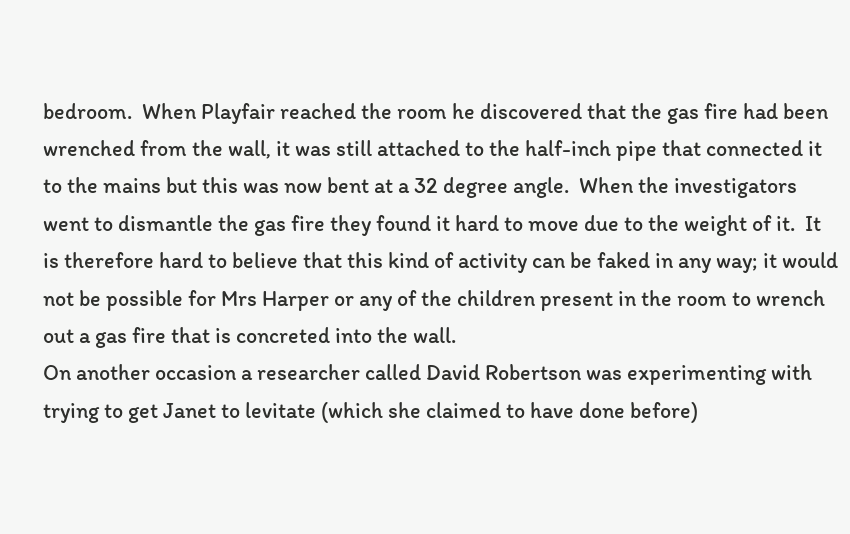bedroom.  When Playfair reached the room he discovered that the gas fire had been wrenched from the wall, it was still attached to the half-inch pipe that connected it to the mains but this was now bent at a 32 degree angle.  When the investigators went to dismantle the gas fire they found it hard to move due to the weight of it.  It is therefore hard to believe that this kind of activity can be faked in any way; it would not be possible for Mrs Harper or any of the children present in the room to wrench out a gas fire that is concreted into the wall.
On another occasion a researcher called David Robertson was experimenting with trying to get Janet to levitate (which she claimed to have done before)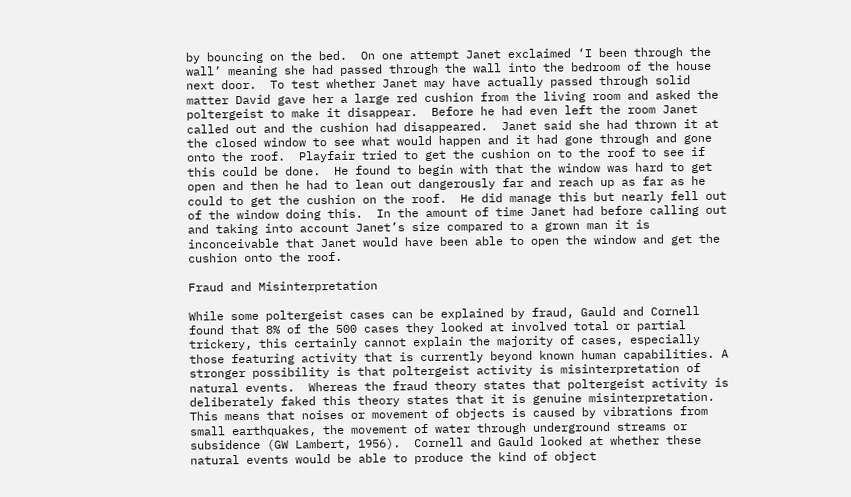by bouncing on the bed.  On one attempt Janet exclaimed ‘I been through the wall’ meaning she had passed through the wall into the bedroom of the house next door.  To test whether Janet may have actually passed through solid matter David gave her a large red cushion from the living room and asked the poltergeist to make it disappear.  Before he had even left the room Janet called out and the cushion had disappeared.  Janet said she had thrown it at the closed window to see what would happen and it had gone through and gone onto the roof.  Playfair tried to get the cushion on to the roof to see if this could be done.  He found to begin with that the window was hard to get open and then he had to lean out dangerously far and reach up as far as he could to get the cushion on the roof.  He did manage this but nearly fell out of the window doing this.  In the amount of time Janet had before calling out and taking into account Janet’s size compared to a grown man it is inconceivable that Janet would have been able to open the window and get the cushion onto the roof.

Fraud and Misinterpretation

While some poltergeist cases can be explained by fraud, Gauld and Cornell found that 8% of the 500 cases they looked at involved total or partial trickery, this certainly cannot explain the majority of cases, especially those featuring activity that is currently beyond known human capabilities. A stronger possibility is that poltergeist activity is misinterpretation of natural events.  Whereas the fraud theory states that poltergeist activity is deliberately faked this theory states that it is genuine misinterpretation.  This means that noises or movement of objects is caused by vibrations from small earthquakes, the movement of water through underground streams or subsidence (GW Lambert, 1956).  Cornell and Gauld looked at whether these natural events would be able to produce the kind of object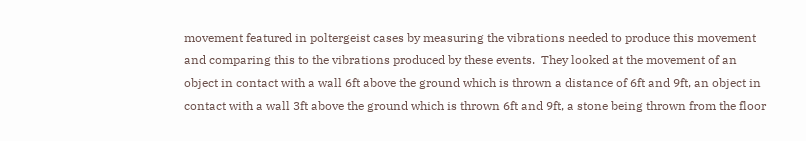movement featured in poltergeist cases by measuring the vibrations needed to produce this movement and comparing this to the vibrations produced by these events.  They looked at the movement of an object in contact with a wall 6ft above the ground which is thrown a distance of 6ft and 9ft, an object in contact with a wall 3ft above the ground which is thrown 6ft and 9ft, a stone being thrown from the floor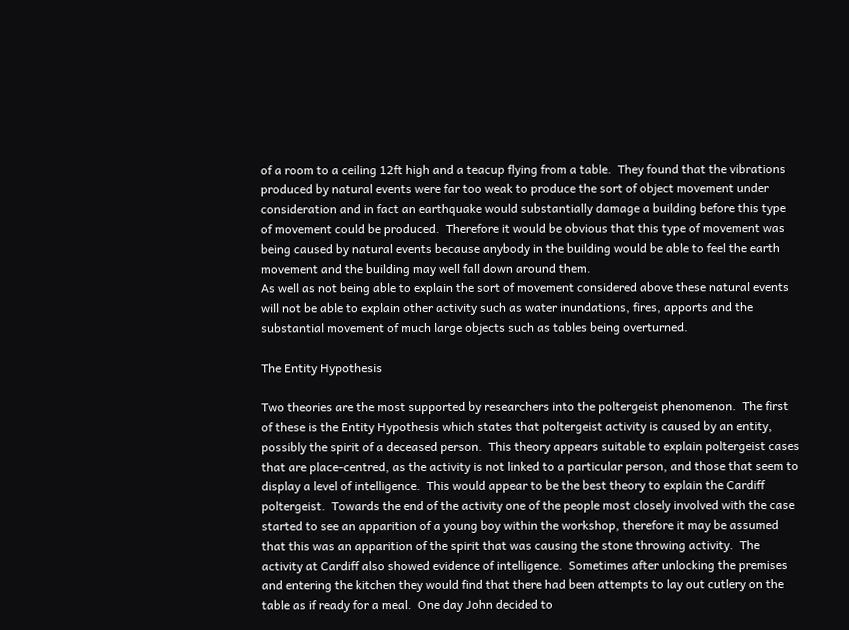of a room to a ceiling 12ft high and a teacup flying from a table.  They found that the vibrations produced by natural events were far too weak to produce the sort of object movement under consideration and in fact an earthquake would substantially damage a building before this type of movement could be produced.  Therefore it would be obvious that this type of movement was being caused by natural events because anybody in the building would be able to feel the earth movement and the building may well fall down around them.
As well as not being able to explain the sort of movement considered above these natural events will not be able to explain other activity such as water inundations, fires, apports and the substantial movement of much large objects such as tables being overturned.

The Entity Hypothesis

Two theories are the most supported by researchers into the poltergeist phenomenon.  The first of these is the Entity Hypothesis which states that poltergeist activity is caused by an entity, possibly the spirit of a deceased person.  This theory appears suitable to explain poltergeist cases that are place-centred, as the activity is not linked to a particular person, and those that seem to display a level of intelligence.  This would appear to be the best theory to explain the Cardiff poltergeist.  Towards the end of the activity one of the people most closely involved with the case started to see an apparition of a young boy within the workshop, therefore it may be assumed that this was an apparition of the spirit that was causing the stone throwing activity.  The activity at Cardiff also showed evidence of intelligence.  Sometimes after unlocking the premises and entering the kitchen they would find that there had been attempts to lay out cutlery on the table as if ready for a meal.  One day John decided to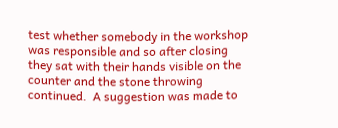test whether somebody in the workshop was responsible and so after closing they sat with their hands visible on the counter and the stone throwing continued.  A suggestion was made to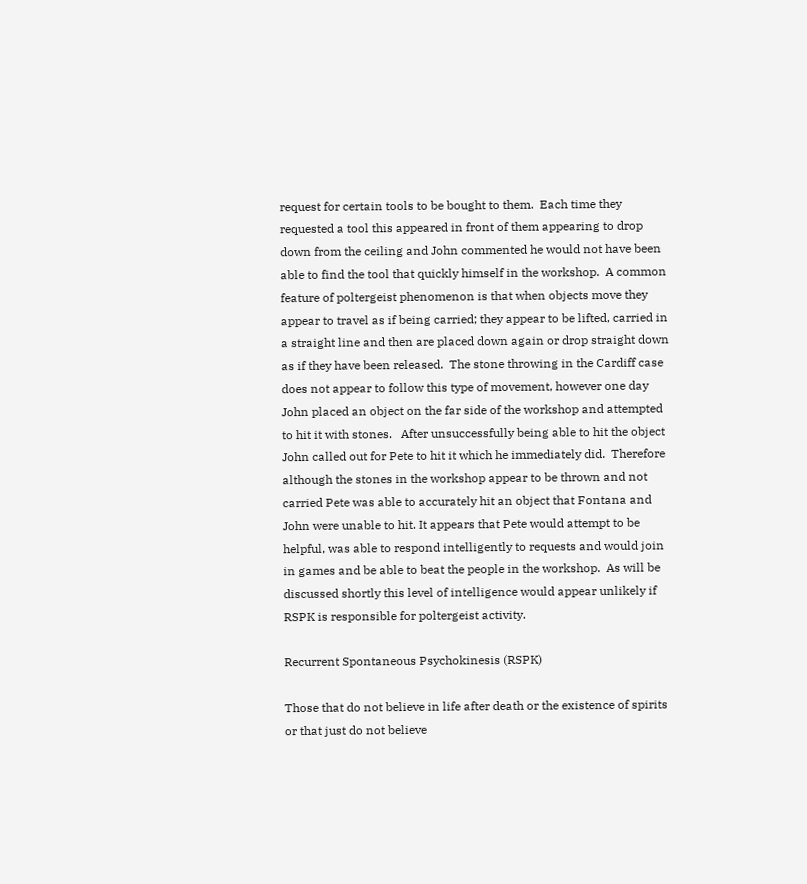request for certain tools to be bought to them.  Each time they requested a tool this appeared in front of them appearing to drop down from the ceiling and John commented he would not have been able to find the tool that quickly himself in the workshop.  A common feature of poltergeist phenomenon is that when objects move they appear to travel as if being carried; they appear to be lifted, carried in a straight line and then are placed down again or drop straight down as if they have been released.  The stone throwing in the Cardiff case does not appear to follow this type of movement, however one day John placed an object on the far side of the workshop and attempted to hit it with stones.   After unsuccessfully being able to hit the object John called out for Pete to hit it which he immediately did.  Therefore although the stones in the workshop appear to be thrown and not carried Pete was able to accurately hit an object that Fontana and John were unable to hit. It appears that Pete would attempt to be helpful, was able to respond intelligently to requests and would join in games and be able to beat the people in the workshop.  As will be discussed shortly this level of intelligence would appear unlikely if RSPK is responsible for poltergeist activity.

Recurrent Spontaneous Psychokinesis (RSPK)

Those that do not believe in life after death or the existence of spirits or that just do not believe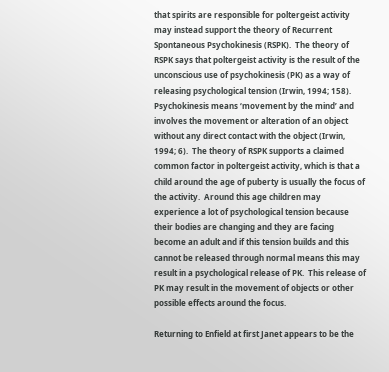that spirits are responsible for poltergeist activity may instead support the theory of Recurrent Spontaneous Psychokinesis (RSPK).  The theory of RSPK says that poltergeist activity is the result of the unconscious use of psychokinesis (PK) as a way of releasing psychological tension (Irwin, 1994; 158).  Psychokinesis means ‘movement by the mind’ and involves the movement or alteration of an object without any direct contact with the object (Irwin, 1994; 6).  The theory of RSPK supports a claimed common factor in poltergeist activity, which is that a child around the age of puberty is usually the focus of the activity.  Around this age children may experience a lot of psychological tension because their bodies are changing and they are facing become an adult and if this tension builds and this cannot be released through normal means this may result in a psychological release of PK.  This release of PK may result in the movement of objects or other possible effects around the focus.

Returning to Enfield at first Janet appears to be the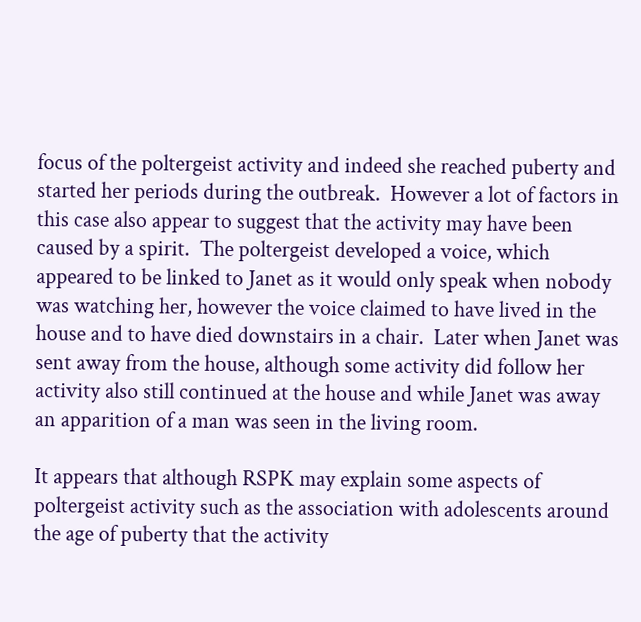focus of the poltergeist activity and indeed she reached puberty and started her periods during the outbreak.  However a lot of factors in this case also appear to suggest that the activity may have been caused by a spirit.  The poltergeist developed a voice, which appeared to be linked to Janet as it would only speak when nobody was watching her, however the voice claimed to have lived in the house and to have died downstairs in a chair.  Later when Janet was sent away from the house, although some activity did follow her activity also still continued at the house and while Janet was away an apparition of a man was seen in the living room.

It appears that although RSPK may explain some aspects of poltergeist activity such as the association with adolescents around the age of puberty that the activity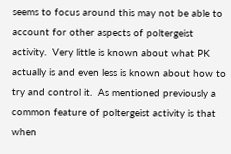seems to focus around this may not be able to account for other aspects of poltergeist activity.  Very little is known about what PK actually is and even less is known about how to try and control it.  As mentioned previously a common feature of poltergeist activity is that when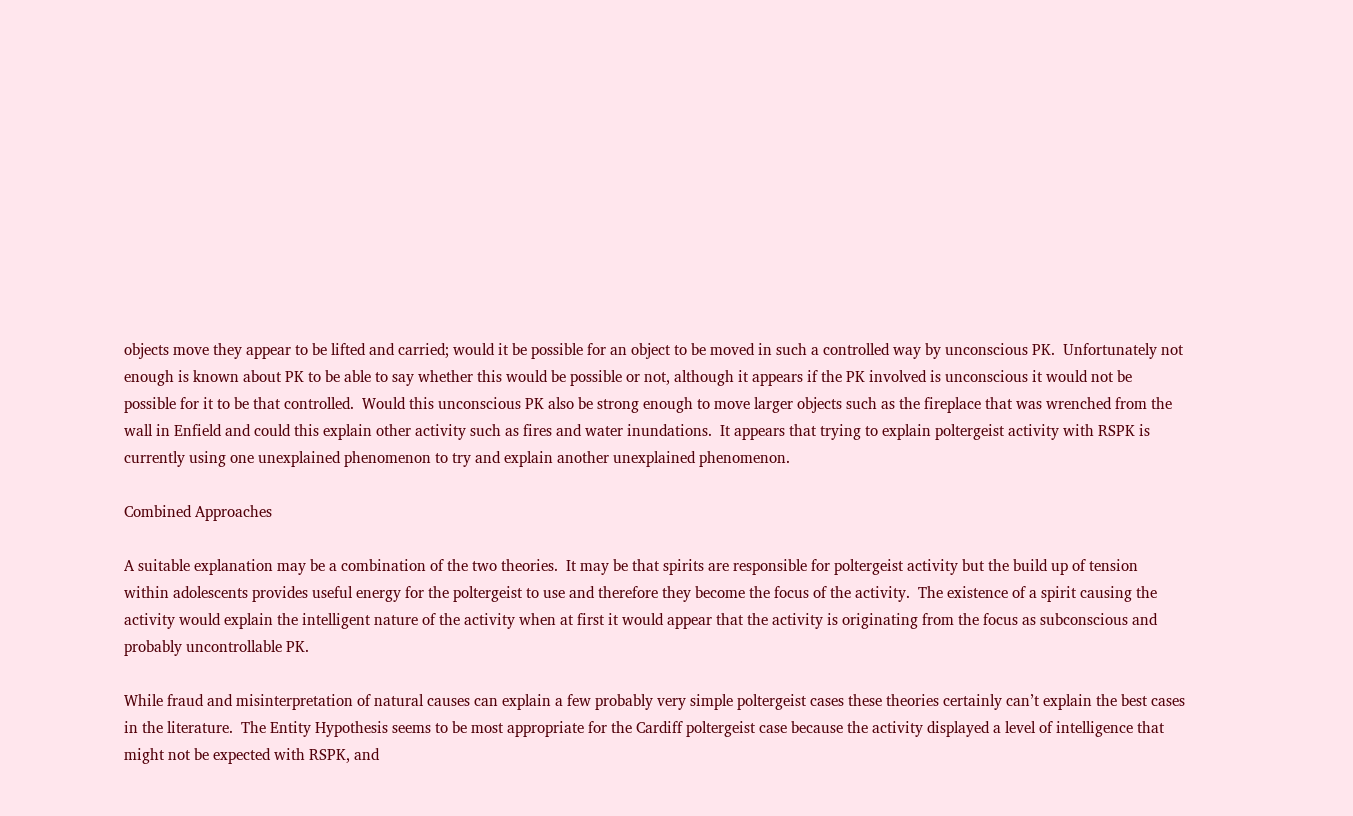objects move they appear to be lifted and carried; would it be possible for an object to be moved in such a controlled way by unconscious PK.  Unfortunately not enough is known about PK to be able to say whether this would be possible or not, although it appears if the PK involved is unconscious it would not be possible for it to be that controlled.  Would this unconscious PK also be strong enough to move larger objects such as the fireplace that was wrenched from the wall in Enfield and could this explain other activity such as fires and water inundations.  It appears that trying to explain poltergeist activity with RSPK is currently using one unexplained phenomenon to try and explain another unexplained phenomenon.

Combined Approaches

A suitable explanation may be a combination of the two theories.  It may be that spirits are responsible for poltergeist activity but the build up of tension within adolescents provides useful energy for the poltergeist to use and therefore they become the focus of the activity.  The existence of a spirit causing the activity would explain the intelligent nature of the activity when at first it would appear that the activity is originating from the focus as subconscious and probably uncontrollable PK.

While fraud and misinterpretation of natural causes can explain a few probably very simple poltergeist cases these theories certainly can’t explain the best cases in the literature.  The Entity Hypothesis seems to be most appropriate for the Cardiff poltergeist case because the activity displayed a level of intelligence that might not be expected with RSPK, and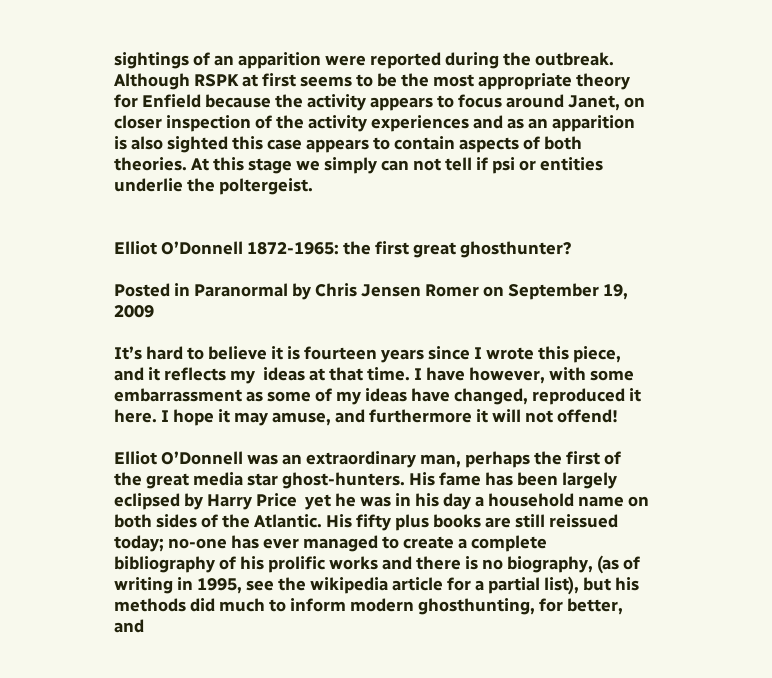sightings of an apparition were reported during the outbreak.  Although RSPK at first seems to be the most appropriate theory for Enfield because the activity appears to focus around Janet, on closer inspection of the activity experiences and as an apparition is also sighted this case appears to contain aspects of both theories. At this stage we simply can not tell if psi or entities underlie the poltergeist.


Elliot O’Donnell 1872-1965: the first great ghosthunter?

Posted in Paranormal by Chris Jensen Romer on September 19, 2009

It’s hard to believe it is fourteen years since I wrote this piece, and it reflects my  ideas at that time. I have however, with some embarrassment as some of my ideas have changed, reproduced it here. I hope it may amuse, and furthermore it will not offend!

Elliot O’Donnell was an extraordinary man, perhaps the first of the great media star ghost-hunters. His fame has been largely eclipsed by Harry Price  yet he was in his day a household name on both sides of the Atlantic. His fifty plus books are still reissued today; no-one has ever managed to create a complete bibliography of his prolific works and there is no biography, (as of writing in 1995, see the wikipedia article for a partial list), but his methods did much to inform modern ghosthunting, for better, and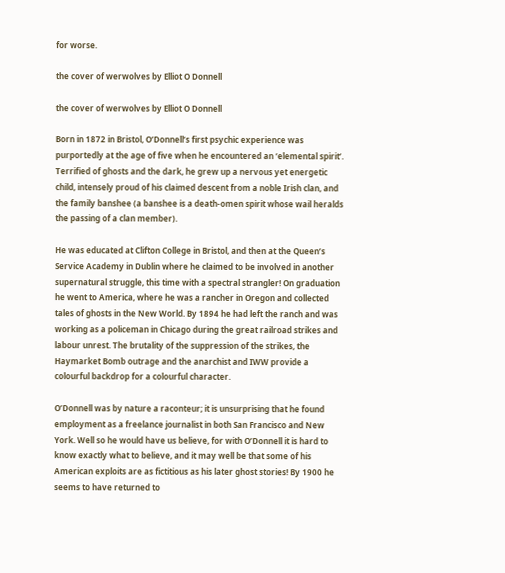for worse.

the cover of werwolves by Elliot O Donnell

the cover of werwolves by Elliot O Donnell

Born in 1872 in Bristol, O’Donnell’s first psychic experience was purportedly at the age of five when he encountered an ‘elemental spirit’. Terrified of ghosts and the dark, he grew up a nervous yet energetic child, intensely proud of his claimed descent from a noble Irish clan, and the family banshee (a banshee is a death-omen spirit whose wail heralds the passing of a clan member).

He was educated at Clifton College in Bristol, and then at the Queen’s Service Academy in Dublin where he claimed to be involved in another supernatural struggle, this time with a spectral strangler! On graduation he went to America, where he was a rancher in Oregon and collected tales of ghosts in the New World. By 1894 he had left the ranch and was working as a policeman in Chicago during the great railroad strikes and labour unrest. The brutality of the suppression of the strikes, the Haymarket Bomb outrage and the anarchist and IWW provide a colourful backdrop for a colourful character.

O’Donnell was by nature a raconteur; it is unsurprising that he found employment as a freelance journalist in both San Francisco and New York. Well so he would have us believe, for with O’Donnell it is hard to know exactly what to believe, and it may well be that some of his American exploits are as fictitious as his later ghost stories! By 1900 he seems to have returned to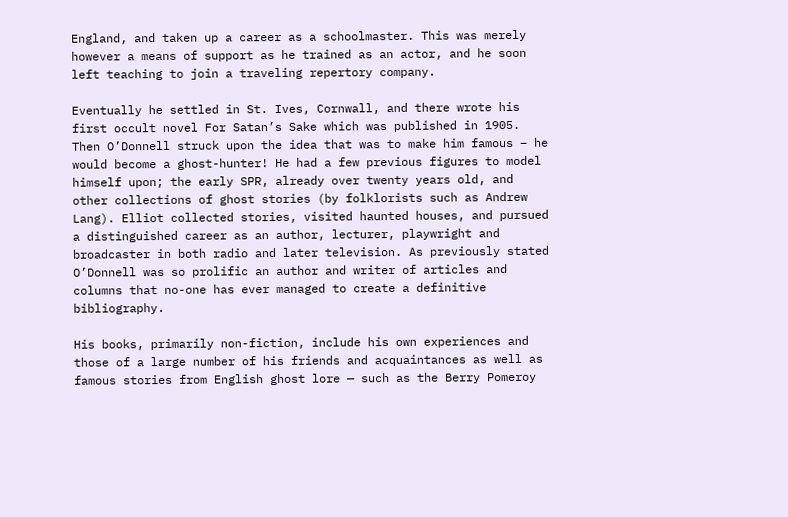England, and taken up a career as a schoolmaster. This was merely however a means of support as he trained as an actor, and he soon left teaching to join a traveling repertory company.

Eventually he settled in St. Ives, Cornwall, and there wrote his first occult novel For Satan’s Sake which was published in 1905. Then O’Donnell struck upon the idea that was to make him famous – he would become a ghost-hunter! He had a few previous figures to model himself upon; the early SPR, already over twenty years old, and other collections of ghost stories (by folklorists such as Andrew Lang). Elliot collected stories, visited haunted houses, and pursued a distinguished career as an author, lecturer, playwright and broadcaster in both radio and later television. As previously stated O’Donnell was so prolific an author and writer of articles and columns that no-one has ever managed to create a definitive bibliography.

His books, primarily non-fiction, include his own experiences and those of a large number of his friends and acquaintances as well as famous stories from English ghost lore — such as the Berry Pomeroy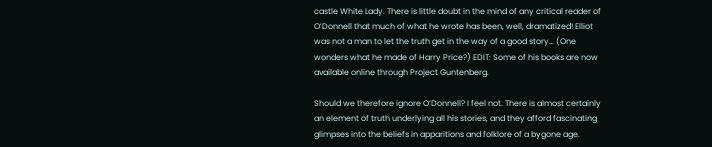castle White Lady. There is little doubt in the mind of any critical reader of O’Donnell that much of what he wrote has been, well, dramatized! Elliot was not a man to let the truth get in the way of a good story… (One wonders what he made of Harry Price?) EDIT: Some of his books are now available online through Project Guntenberg.

Should we therefore ignore O’Donnell? I feel not. There is almost certainly an element of truth underlying all his stories, and they afford fascinating glimpses into the beliefs in apparitions and folklore of a bygone age.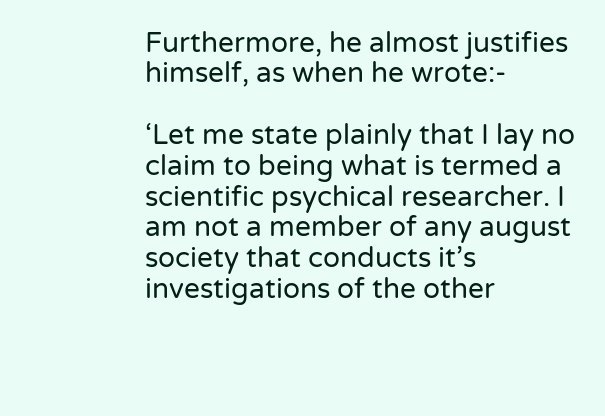Furthermore, he almost justifies himself, as when he wrote:-

‘Let me state plainly that I lay no claim to being what is termed a scientific psychical researcher. I am not a member of any august society that conducts it’s investigations of the other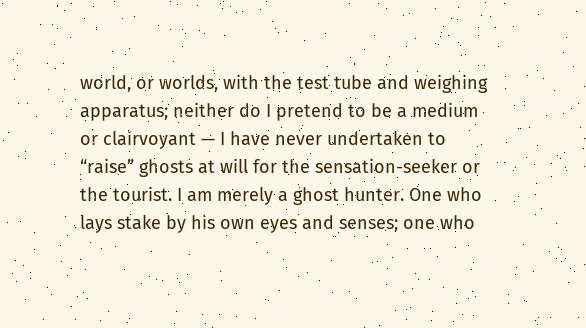world, or worlds, with the test tube and weighing apparatus; neither do I pretend to be a medium or clairvoyant — I have never undertaken to “raise” ghosts at will for the sensation-seeker or the tourist. I am merely a ghost hunter. One who lays stake by his own eyes and senses; one who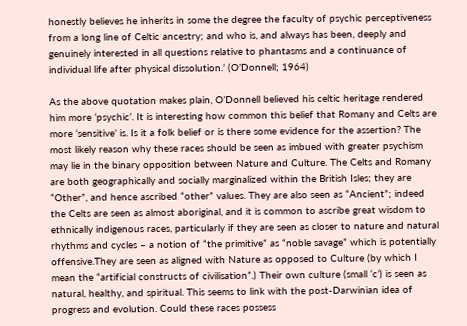honestly believes he inherits in some the degree the faculty of psychic perceptiveness from a long line of Celtic ancestry; and who is, and always has been, deeply and genuinely interested in all questions relative to phantasms and a continuance of individual life after physical dissolution.’ (O’Donnell; 1964)

As the above quotation makes plain, O’Donnell believed his celtic heritage rendered him more ‘psychic’. It is interesting how common this belief that Romany and Celts are more ‘sensitive’ is. Is it a folk belief or is there some evidence for the assertion? The most likely reason why these races should be seen as imbued with greater psychism may lie in the binary opposition between Nature and Culture. The Celts and Romany are both geographically and socially marginalized within the British Isles; they are “Other”, and hence ascribed “other” values. They are also seen as “Ancient”; indeed the Celts are seen as almost aboriginal, and it is common to ascribe great wisdom to ethnically indigenous races, particularly if they are seen as closer to nature and natural rhythms and cycles – a notion of “the primitive” as “noble savage” which is potentially offensive.They are seen as aligned with Nature as opposed to Culture (by which I mean the “artificial constructs of civilisation”.) Their own culture (small ‘c’) is seen as natural, healthy, and spiritual. This seems to link with the post-Darwinian idea of progress and evolution. Could these races possess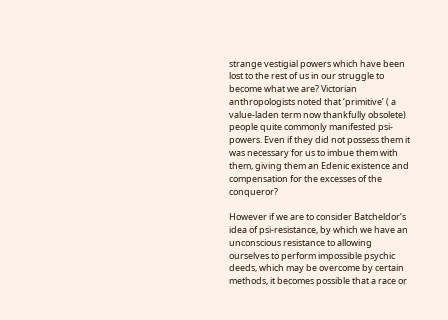strange vestigial powers which have been lost to the rest of us in our struggle to become what we are? Victorian anthropologists noted that ‘primitive’ ( a value-laden term now thankfully obsolete) people quite commonly manifested psi-powers. Even if they did not possess them it was necessary for us to imbue them with them, giving them an Edenic existence and compensation for the excesses of the conqueror?

However if we are to consider Batcheldor’s idea of psi-resistance, by which we have an unconscious resistance to allowing ourselves to perform impossible psychic deeds, which may be overcome by certain methods, it becomes possible that a race or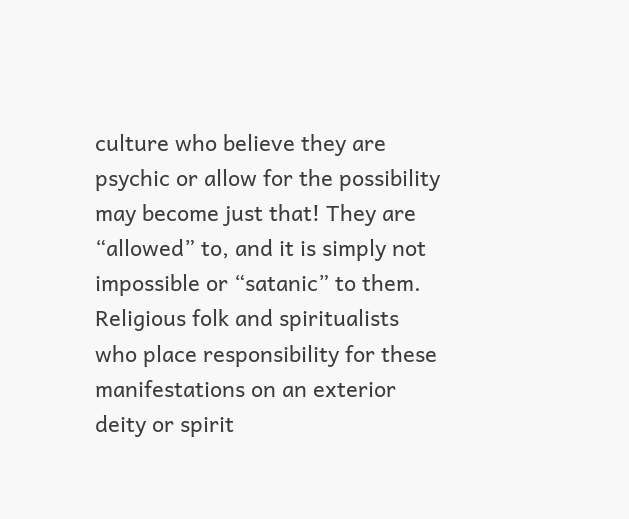culture who believe they are psychic or allow for the possibility may become just that! They are “allowed” to, and it is simply not impossible or “satanic” to them. Religious folk and spiritualists who place responsibility for these manifestations on an exterior deity or spirit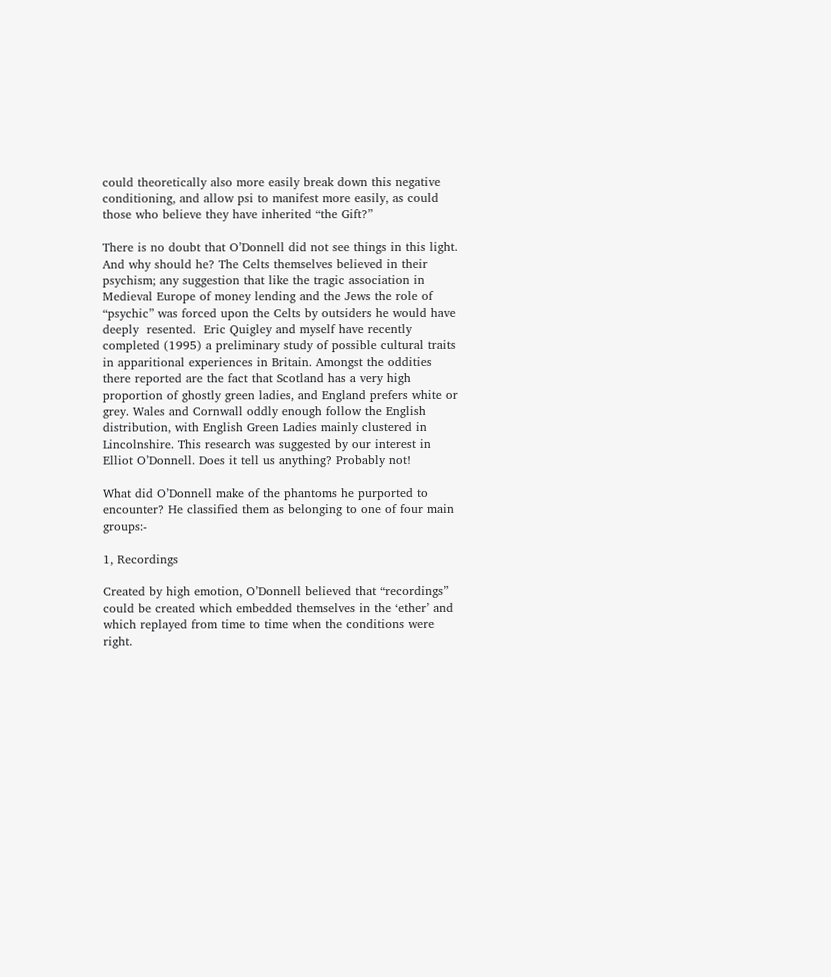could theoretically also more easily break down this negative conditioning, and allow psi to manifest more easily, as could those who believe they have inherited “the Gift?”

There is no doubt that O’Donnell did not see things in this light. And why should he? The Celts themselves believed in their psychism; any suggestion that like the tragic association in Medieval Europe of money lending and the Jews the role of “psychic” was forced upon the Celts by outsiders he would have deeply  resented.  Eric Quigley and myself have recently completed (1995) a preliminary study of possible cultural traits in apparitional experiences in Britain. Amongst the oddities there reported are the fact that Scotland has a very high proportion of ghostly green ladies, and England prefers white or grey. Wales and Cornwall oddly enough follow the English distribution, with English Green Ladies mainly clustered in Lincolnshire. This research was suggested by our interest in Elliot O’Donnell. Does it tell us anything? Probably not!

What did O’Donnell make of the phantoms he purported to encounter? He classified them as belonging to one of four main groups:-

1, Recordings

Created by high emotion, O’Donnell believed that “recordings” could be created which embedded themselves in the ‘ether’ and which replayed from time to time when the conditions were right.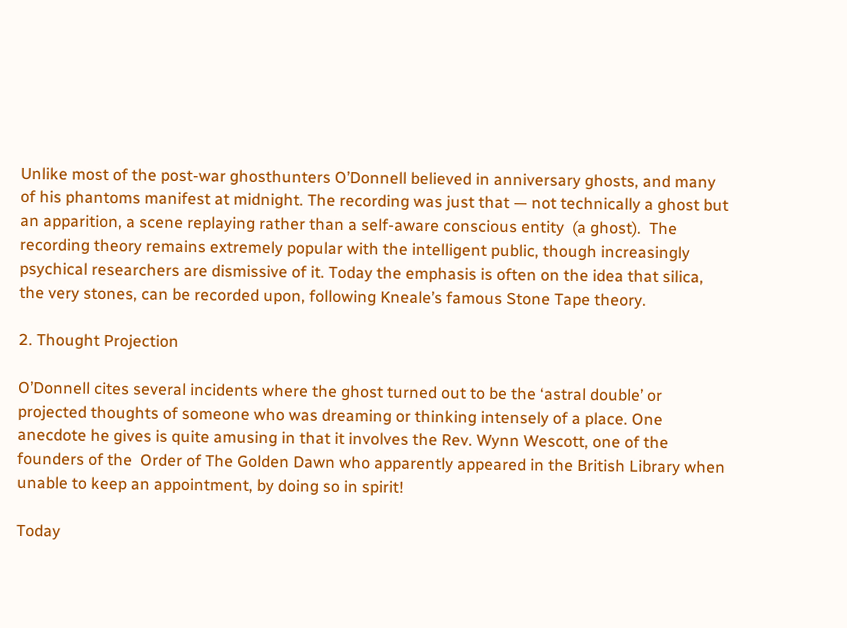Unlike most of the post-war ghosthunters O’Donnell believed in anniversary ghosts, and many of his phantoms manifest at midnight. The recording was just that — not technically a ghost but an apparition, a scene replaying rather than a self-aware conscious entity  (a ghost).  The recording theory remains extremely popular with the intelligent public, though increasingly psychical researchers are dismissive of it. Today the emphasis is often on the idea that silica, the very stones, can be recorded upon, following Kneale’s famous Stone Tape theory.

2. Thought Projection

O’Donnell cites several incidents where the ghost turned out to be the ‘astral double’ or projected thoughts of someone who was dreaming or thinking intensely of a place. One anecdote he gives is quite amusing in that it involves the Rev. Wynn Wescott, one of the founders of the  Order of The Golden Dawn who apparently appeared in the British Library when unable to keep an appointment, by doing so in spirit!

Today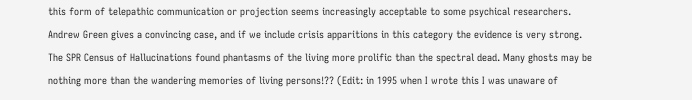this form of telepathic communication or projection seems increasingly acceptable to some psychical researchers. Andrew Green gives a convincing case, and if we include crisis apparitions in this category the evidence is very strong. The SPR Census of Hallucinations found phantasms of the living more prolific than the spectral dead. Many ghosts may be nothing more than the wandering memories of living persons!?? (Edit: in 1995 when I wrote this I was unaware of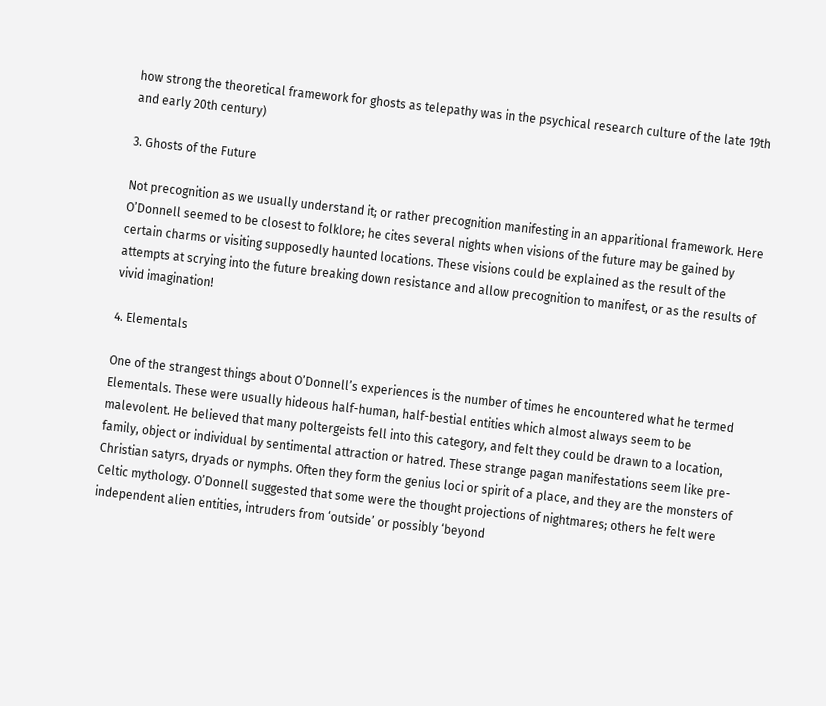how strong the theoretical framework for ghosts as telepathy was in the psychical research culture of the late 19th and early 20th century)

3. Ghosts of the Future

Not precognition as we usually understand it; or rather precognition manifesting in an apparitional framework. Here O’Donnell seemed to be closest to folklore; he cites several nights when visions of the future may be gained by certain charms or visiting supposedly haunted locations. These visions could be explained as the result of the attempts at scrying into the future breaking down resistance and allow precognition to manifest, or as the results of vivid imagination!

4. Elementals

One of the strangest things about O’Donnell’s experiences is the number of times he encountered what he termed Elementals. These were usually hideous half-human, half-bestial entities which almost always seem to be malevolent. He believed that many poltergeists fell into this category, and felt they could be drawn to a location, family, object or individual by sentimental attraction or hatred. These strange pagan manifestations seem like pre-Christian satyrs, dryads or nymphs. Often they form the genius loci or spirit of a place, and they are the monsters of Celtic mythology. O’Donnell suggested that some were the thought projections of nightmares; others he felt were independent alien entities, intruders from ‘outside’ or possibly ‘beyond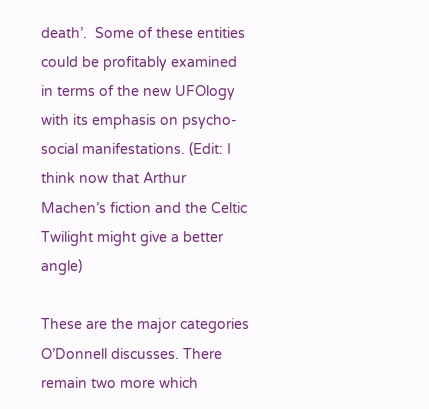death’.  Some of these entities could be profitably examined in terms of the new UFOlogy with its emphasis on psycho-social manifestations. (Edit: I think now that Arthur Machen’s fiction and the Celtic Twilight might give a better angle)

These are the major categories O’Donnell discusses. There remain two more which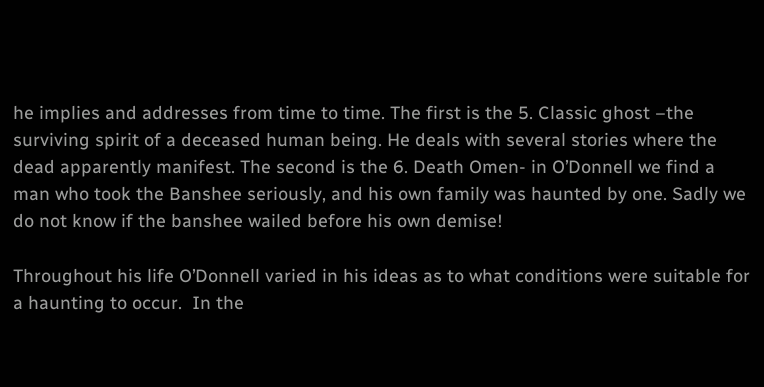he implies and addresses from time to time. The first is the 5. Classic ghost –the surviving spirit of a deceased human being. He deals with several stories where the dead apparently manifest. The second is the 6. Death Omen- in O’Donnell we find a man who took the Banshee seriously, and his own family was haunted by one. Sadly we do not know if the banshee wailed before his own demise!

Throughout his life O’Donnell varied in his ideas as to what conditions were suitable for a haunting to occur.  In the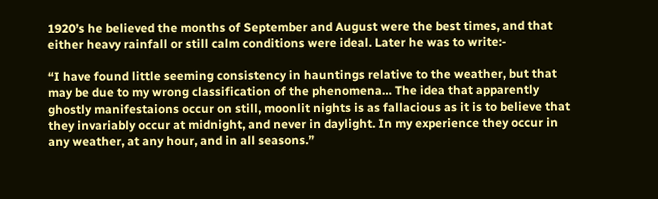1920’s he believed the months of September and August were the best times, and that either heavy rainfall or still calm conditions were ideal. Later he was to write:-

“I have found little seeming consistency in hauntings relative to the weather, but that may be due to my wrong classification of the phenomena… The idea that apparently ghostly manifestaions occur on still, moonlit nights is as fallacious as it is to believe that they invariably occur at midnight, and never in daylight. In my experience they occur in any weather, at any hour, and in all seasons.”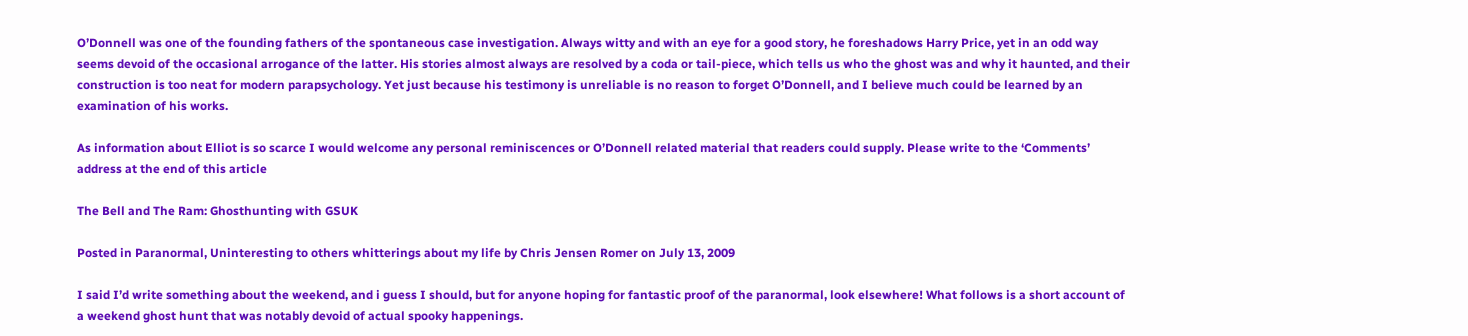O’Donnell was one of the founding fathers of the spontaneous case investigation. Always witty and with an eye for a good story, he foreshadows Harry Price, yet in an odd way seems devoid of the occasional arrogance of the latter. His stories almost always are resolved by a coda or tail-piece, which tells us who the ghost was and why it haunted, and their construction is too neat for modern parapsychology. Yet just because his testimony is unreliable is no reason to forget O’Donnell, and I believe much could be learned by an examination of his works.

As information about Elliot is so scarce I would welcome any personal reminiscences or O’Donnell related material that readers could supply. Please write to the ‘Comments’ address at the end of this article

The Bell and The Ram: Ghosthunting with GSUK

Posted in Paranormal, Uninteresting to others whitterings about my life by Chris Jensen Romer on July 13, 2009

I said I’d write something about the weekend, and i guess I should, but for anyone hoping for fantastic proof of the paranormal, look elsewhere! What follows is a short account of a weekend ghost hunt that was notably devoid of actual spooky happenings.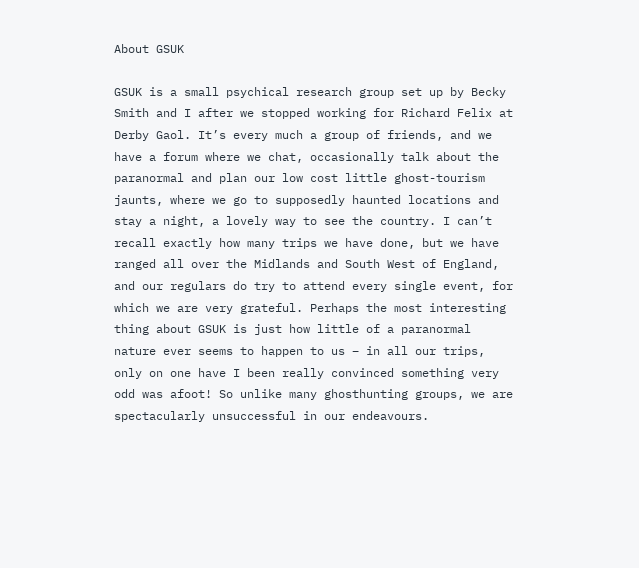About GSUK

GSUK is a small psychical research group set up by Becky Smith and I after we stopped working for Richard Felix at Derby Gaol. It’s every much a group of friends, and we have a forum where we chat, occasionally talk about the paranormal and plan our low cost little ghost-tourism jaunts, where we go to supposedly haunted locations and stay a night, a lovely way to see the country. I can’t recall exactly how many trips we have done, but we have ranged all over the Midlands and South West of England, and our regulars do try to attend every single event, for which we are very grateful. Perhaps the most interesting thing about GSUK is just how little of a paranormal nature ever seems to happen to us – in all our trips, only on one have I been really convinced something very odd was afoot! So unlike many ghosthunting groups, we are spectacularly unsuccessful in our endeavours.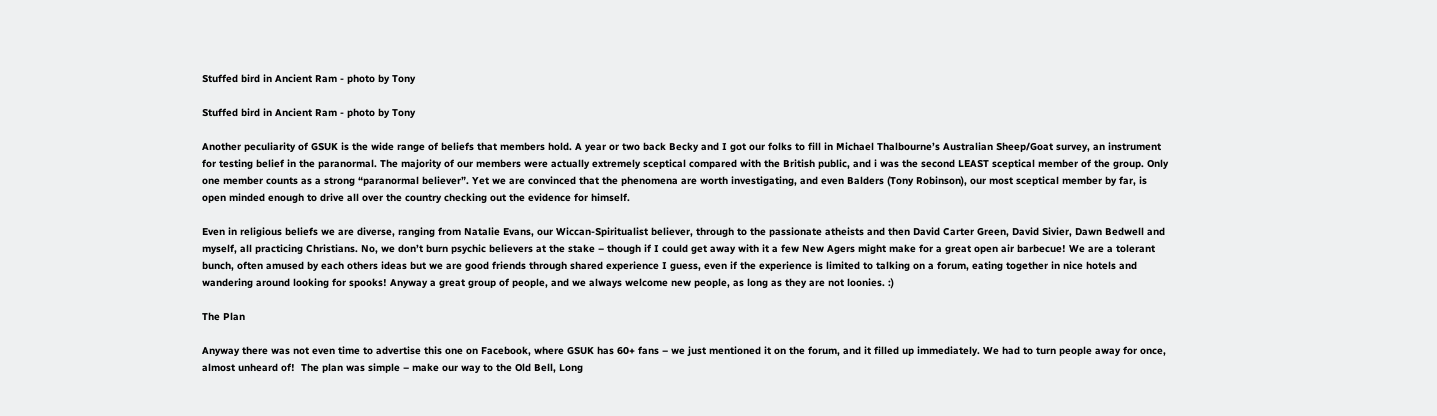Stuffed bird in Ancient Ram - photo by Tony

Stuffed bird in Ancient Ram - photo by Tony

Another peculiarity of GSUK is the wide range of beliefs that members hold. A year or two back Becky and I got our folks to fill in Michael Thalbourne’s Australian Sheep/Goat survey, an instrument for testing belief in the paranormal. The majority of our members were actually extremely sceptical compared with the British public, and i was the second LEAST sceptical member of the group. Only one member counts as a strong “paranormal believer”. Yet we are convinced that the phenomena are worth investigating, and even Balders (Tony Robinson), our most sceptical member by far, is open minded enough to drive all over the country checking out the evidence for himself.

Even in religious beliefs we are diverse, ranging from Natalie Evans, our Wiccan-Spiritualist believer, through to the passionate atheists and then David Carter Green, David Sivier, Dawn Bedwell and myself, all practicing Christians. No, we don’t burn psychic believers at the stake – though if I could get away with it a few New Agers might make for a great open air barbecue! We are a tolerant bunch, often amused by each others ideas but we are good friends through shared experience I guess, even if the experience is limited to talking on a forum, eating together in nice hotels and wandering around looking for spooks! Anyway a great group of people, and we always welcome new people, as long as they are not loonies. :)

The Plan

Anyway there was not even time to advertise this one on Facebook, where GSUK has 60+ fans – we just mentioned it on the forum, and it filled up immediately. We had to turn people away for once, almost unheard of!  The plan was simple – make our way to the Old Bell, Long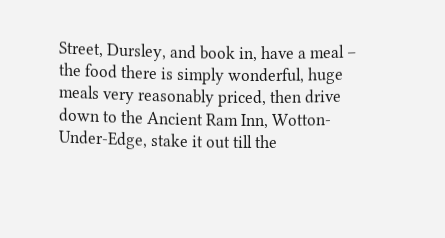Street, Dursley, and book in, have a meal – the food there is simply wonderful, huge meals very reasonably priced, then drive down to the Ancient Ram Inn, Wotton-Under-Edge, stake it out till the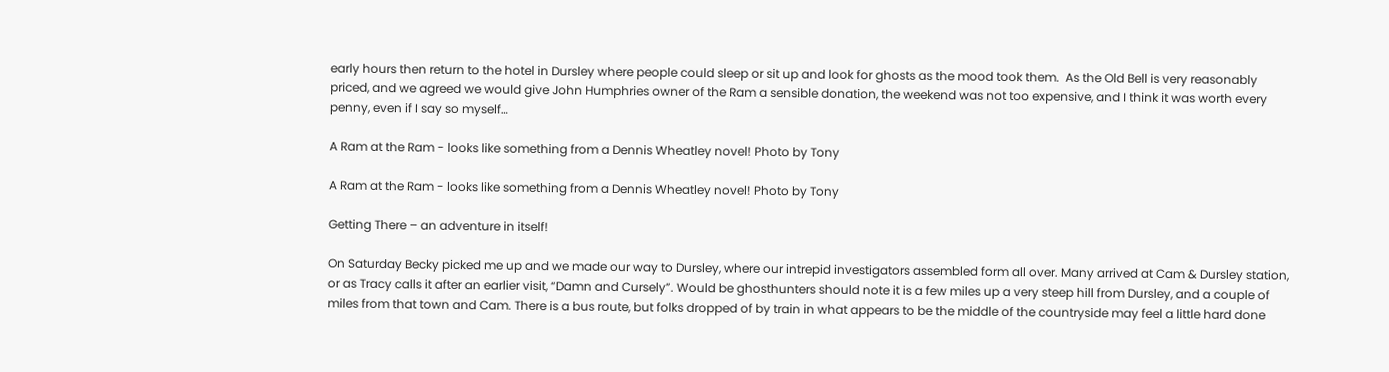early hours then return to the hotel in Dursley where people could sleep or sit up and look for ghosts as the mood took them.  As the Old Bell is very reasonably priced, and we agreed we would give John Humphries owner of the Ram a sensible donation, the weekend was not too expensive, and I think it was worth every penny, even if I say so myself…

A Ram at the Ram - looks like something from a Dennis Wheatley novel! Photo by Tony

A Ram at the Ram - looks like something from a Dennis Wheatley novel! Photo by Tony

Getting There – an adventure in itself!

On Saturday Becky picked me up and we made our way to Dursley, where our intrepid investigators assembled form all over. Many arrived at Cam & Dursley station, or as Tracy calls it after an earlier visit, “Damn and Cursely”. Would be ghosthunters should note it is a few miles up a very steep hill from Dursley, and a couple of miles from that town and Cam. There is a bus route, but folks dropped of by train in what appears to be the middle of the countryside may feel a little hard done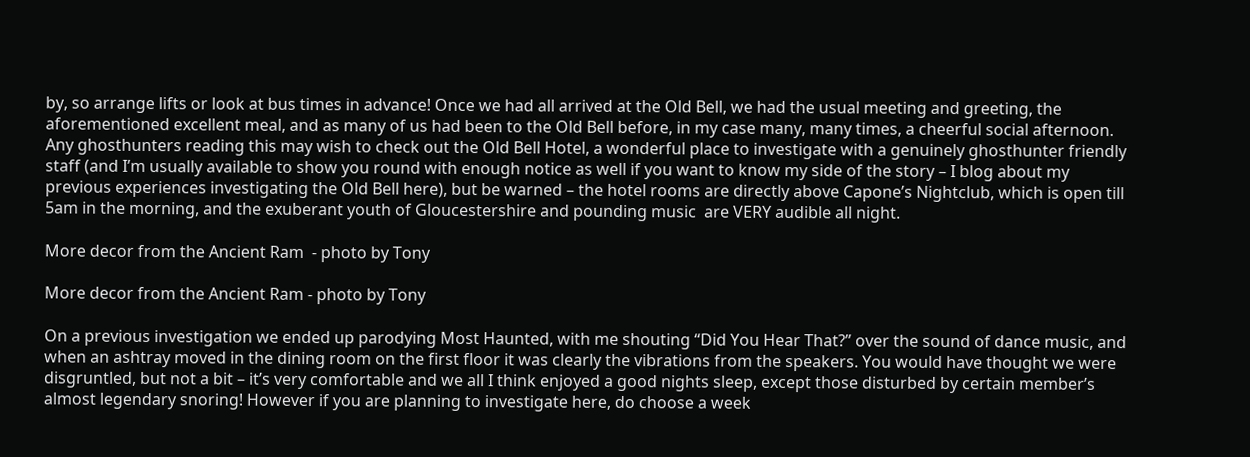by, so arrange lifts or look at bus times in advance! Once we had all arrived at the Old Bell, we had the usual meeting and greeting, the aforementioned excellent meal, and as many of us had been to the Old Bell before, in my case many, many times, a cheerful social afternoon.  Any ghosthunters reading this may wish to check out the Old Bell Hotel, a wonderful place to investigate with a genuinely ghosthunter friendly staff (and I’m usually available to show you round with enough notice as well if you want to know my side of the story – I blog about my previous experiences investigating the Old Bell here), but be warned – the hotel rooms are directly above Capone’s Nightclub, which is open till 5am in the morning, and the exuberant youth of Gloucestershire and pounding music  are VERY audible all night.

More decor from the Ancient Ram  - photo by Tony

More decor from the Ancient Ram - photo by Tony

On a previous investigation we ended up parodying Most Haunted, with me shouting “Did You Hear That?” over the sound of dance music, and when an ashtray moved in the dining room on the first floor it was clearly the vibrations from the speakers. You would have thought we were disgruntled, but not a bit – it’s very comfortable and we all I think enjoyed a good nights sleep, except those disturbed by certain member’s almost legendary snoring! However if you are planning to investigate here, do choose a week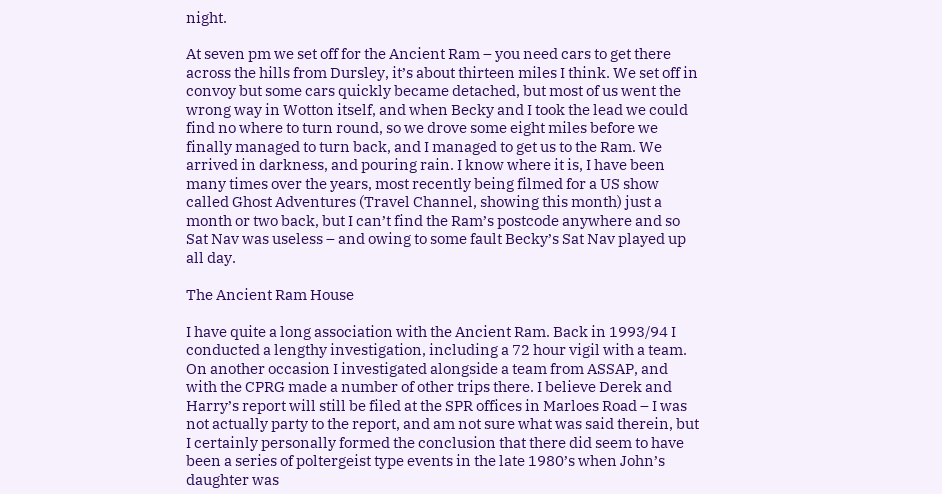night.

At seven pm we set off for the Ancient Ram – you need cars to get there across the hills from Dursley, it’s about thirteen miles I think. We set off in convoy but some cars quickly became detached, but most of us went the wrong way in Wotton itself, and when Becky and I took the lead we could find no where to turn round, so we drove some eight miles before we finally managed to turn back, and I managed to get us to the Ram. We arrived in darkness, and pouring rain. I know where it is, I have been many times over the years, most recently being filmed for a US show called Ghost Adventures (Travel Channel, showing this month) just a month or two back, but I can’t find the Ram’s postcode anywhere and so Sat Nav was useless – and owing to some fault Becky’s Sat Nav played up all day.

The Ancient Ram House

I have quite a long association with the Ancient Ram. Back in 1993/94 I conducted a lengthy investigation, including a 72 hour vigil with a team. On another occasion I investigated alongside a team from ASSAP, and with the CPRG made a number of other trips there. I believe Derek and Harry’s report will still be filed at the SPR offices in Marloes Road – I was not actually party to the report, and am not sure what was said therein, but I certainly personally formed the conclusion that there did seem to have been a series of poltergeist type events in the late 1980’s when John’s daughter was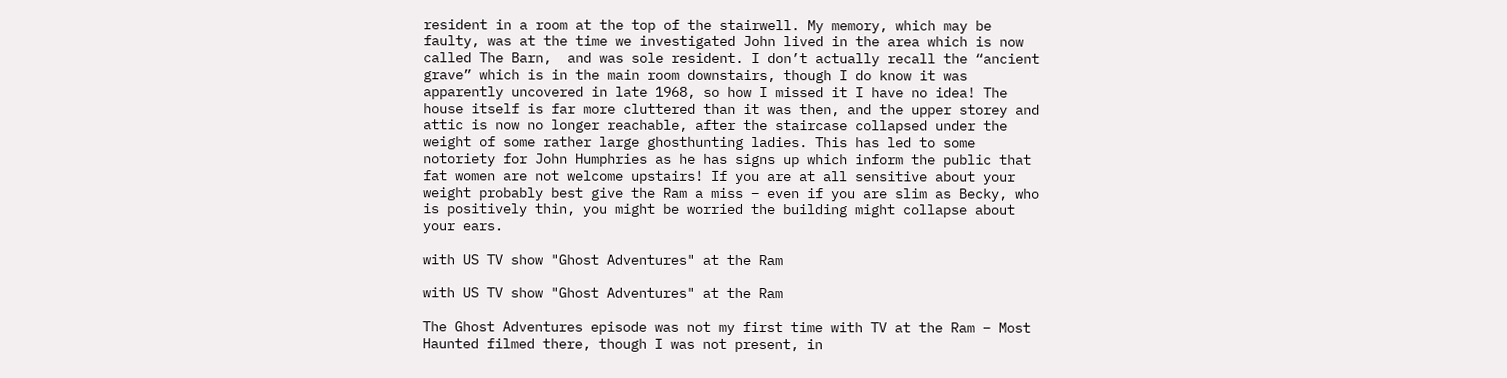resident in a room at the top of the stairwell. My memory, which may be faulty, was at the time we investigated John lived in the area which is now called The Barn,  and was sole resident. I don’t actually recall the “ancient grave” which is in the main room downstairs, though I do know it was apparently uncovered in late 1968, so how I missed it I have no idea! The house itself is far more cluttered than it was then, and the upper storey and attic is now no longer reachable, after the staircase collapsed under the weight of some rather large ghosthunting ladies. This has led to some notoriety for John Humphries as he has signs up which inform the public that fat women are not welcome upstairs! If you are at all sensitive about your weight probably best give the Ram a miss – even if you are slim as Becky, who is positively thin, you might be worried the building might collapse about your ears.

with US TV show "Ghost Adventures" at the Ram

with US TV show "Ghost Adventures" at the Ram

The Ghost Adventures episode was not my first time with TV at the Ram – Most Haunted filmed there, though I was not present, in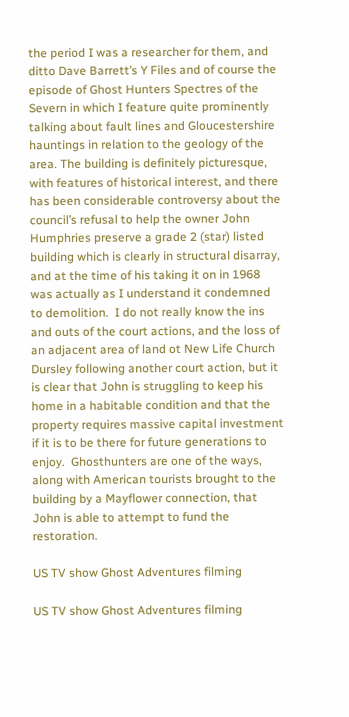the period I was a researcher for them, and ditto Dave Barrett’s Y Files and of course the episode of Ghost Hunters Spectres of the Severn in which I feature quite prominently talking about fault lines and Gloucestershire hauntings in relation to the geology of the area. The building is definitely picturesque, with features of historical interest, and there has been considerable controversy about the council’s refusal to help the owner John Humphries preserve a grade 2 (star) listed building which is clearly in structural disarray, and at the time of his taking it on in 1968 was actually as I understand it condemned to demolition.  I do not really know the ins and outs of the court actions, and the loss of an adjacent area of land ot New Life Church Dursley following another court action, but it is clear that John is struggling to keep his home in a habitable condition and that the property requires massive capital investment if it is to be there for future generations to enjoy.  Ghosthunters are one of the ways, along with American tourists brought to the building by a Mayflower connection, that John is able to attempt to fund the restoration.

US TV show Ghost Adventures filming

US TV show Ghost Adventures filming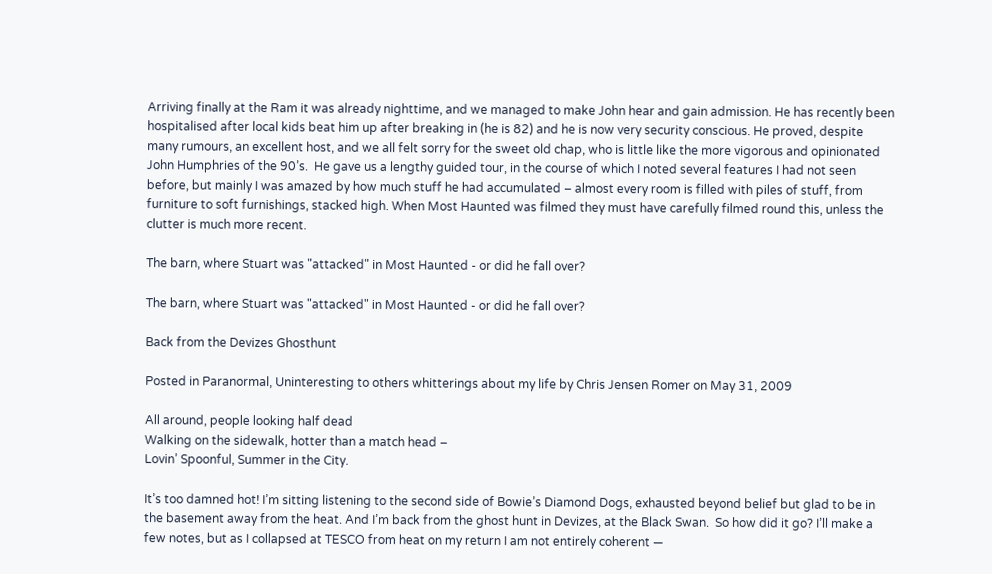Arriving finally at the Ram it was already nighttime, and we managed to make John hear and gain admission. He has recently been hospitalised after local kids beat him up after breaking in (he is 82) and he is now very security conscious. He proved, despite many rumours, an excellent host, and we all felt sorry for the sweet old chap, who is little like the more vigorous and opinionated John Humphries of the 90’s.  He gave us a lengthy guided tour, in the course of which I noted several features I had not seen before, but mainly I was amazed by how much stuff he had accumulated – almost every room is filled with piles of stuff, from furniture to soft furnishings, stacked high. When Most Haunted was filmed they must have carefully filmed round this, unless the clutter is much more recent.

The barn, where Stuart was "attacked" in Most Haunted - or did he fall over?

The barn, where Stuart was "attacked" in Most Haunted - or did he fall over?

Back from the Devizes Ghosthunt

Posted in Paranormal, Uninteresting to others whitterings about my life by Chris Jensen Romer on May 31, 2009

All around, people looking half dead
Walking on the sidewalk, hotter than a match head –
Lovin’ Spoonful, Summer in the City.

It’s too damned hot! I’m sitting listening to the second side of Bowie’s Diamond Dogs, exhausted beyond belief but glad to be in the basement away from the heat. And I’m back from the ghost hunt in Devizes, at the Black Swan.  So how did it go? I’ll make a few notes, but as I collapsed at TESCO from heat on my return I am not entirely coherent —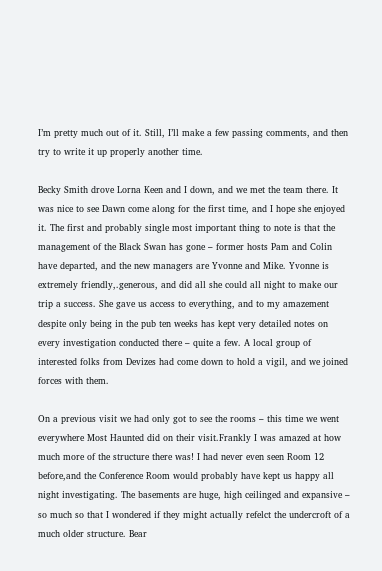I’m pretty much out of it. Still, I’ll make a few passing comments, and then try to write it up properly another time.

Becky Smith drove Lorna Keen and I down, and we met the team there. It was nice to see Dawn come along for the first time, and I hope she enjoyed it. The first and probably single most important thing to note is that the management of the Black Swan has gone – former hosts Pam and Colin have departed, and the new managers are Yvonne and Mike. Yvonne is extremely friendly,.generous, and did all she could all night to make our trip a success. She gave us access to everything, and to my amazement despite only being in the pub ten weeks has kept very detailed notes on every investigation conducted there – quite a few. A local group of interested folks from Devizes had come down to hold a vigil, and we joined forces with them.

On a previous visit we had only got to see the rooms – this time we went everywhere Most Haunted did on their visit.Frankly I was amazed at how much more of the structure there was! I had never even seen Room 12 before,and the Conference Room would probably have kept us happy all night investigating. The basements are huge, high ceilinged and expansive – so much so that I wondered if they might actually refelct the undercroft of a much older structure. Bear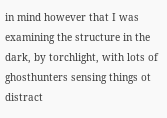in mind however that I was examining the structure in the dark, by torchlight, with lots of ghosthunters sensing things ot distract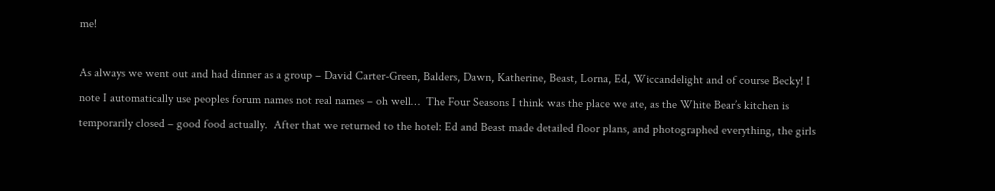me!

As always we went out and had dinner as a group – David Carter-Green, Balders, Dawn, Katherine, Beast, Lorna, Ed, Wiccandelight and of course Becky! I note I automatically use peoples forum names not real names – oh well…  The Four Seasons I think was the place we ate, as the White Bear’s kitchen is temporarily closed – good food actually.  After that we returned to the hotel: Ed and Beast made detailed floor plans, and photographed everything, the girls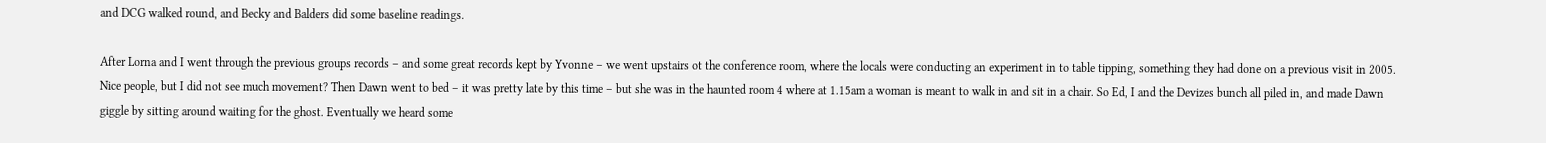and DCG walked round, and Becky and Balders did some baseline readings.

After Lorna and I went through the previous groups records – and some great records kept by Yvonne – we went upstairs ot the conference room, where the locals were conducting an experiment in to table tipping, something they had done on a previous visit in 2005. Nice people, but I did not see much movement? Then Dawn went to bed – it was pretty late by this time – but she was in the haunted room 4 where at 1.15am a woman is meant to walk in and sit in a chair. So Ed, I and the Devizes bunch all piled in, and made Dawn giggle by sitting around waiting for the ghost. Eventually we heard some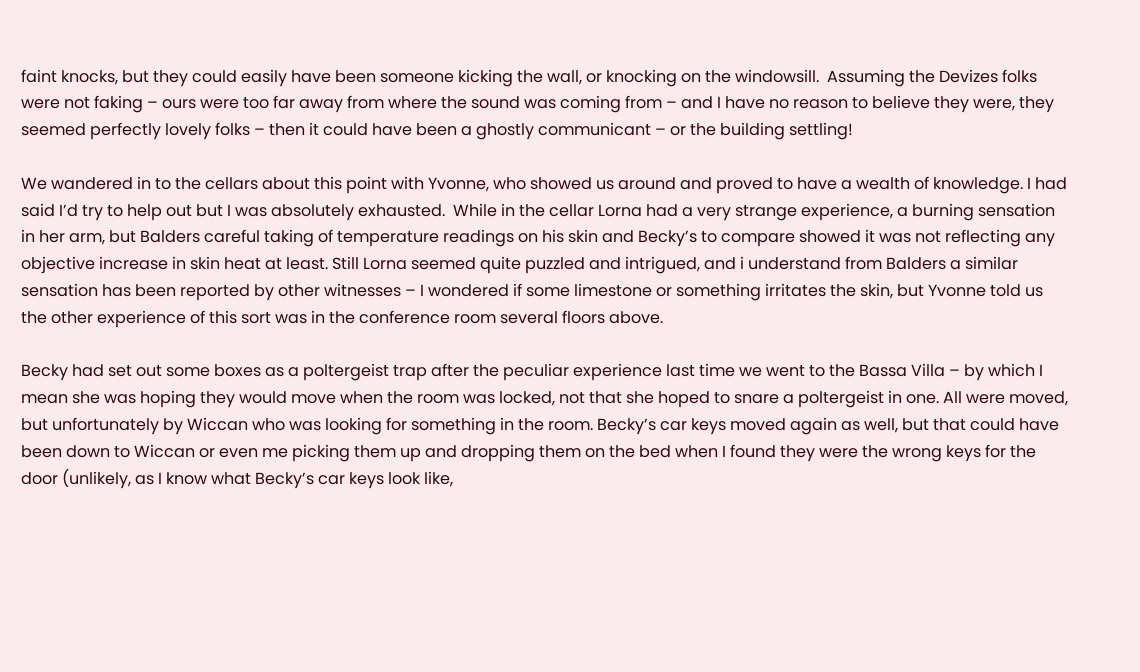faint knocks, but they could easily have been someone kicking the wall, or knocking on the windowsill.  Assuming the Devizes folks were not faking – ours were too far away from where the sound was coming from – and I have no reason to believe they were, they seemed perfectly lovely folks – then it could have been a ghostly communicant – or the building settling!

We wandered in to the cellars about this point with Yvonne, who showed us around and proved to have a wealth of knowledge. I had said I’d try to help out but I was absolutely exhausted.  While in the cellar Lorna had a very strange experience, a burning sensation in her arm, but Balders careful taking of temperature readings on his skin and Becky’s to compare showed it was not reflecting any objective increase in skin heat at least. Still Lorna seemed quite puzzled and intrigued, and i understand from Balders a similar sensation has been reported by other witnesses – I wondered if some limestone or something irritates the skin, but Yvonne told us the other experience of this sort was in the conference room several floors above.

Becky had set out some boxes as a poltergeist trap after the peculiar experience last time we went to the Bassa Villa – by which I mean she was hoping they would move when the room was locked, not that she hoped to snare a poltergeist in one. All were moved, but unfortunately by Wiccan who was looking for something in the room. Becky’s car keys moved again as well, but that could have been down to Wiccan or even me picking them up and dropping them on the bed when I found they were the wrong keys for the door (unlikely, as I know what Becky’s car keys look like,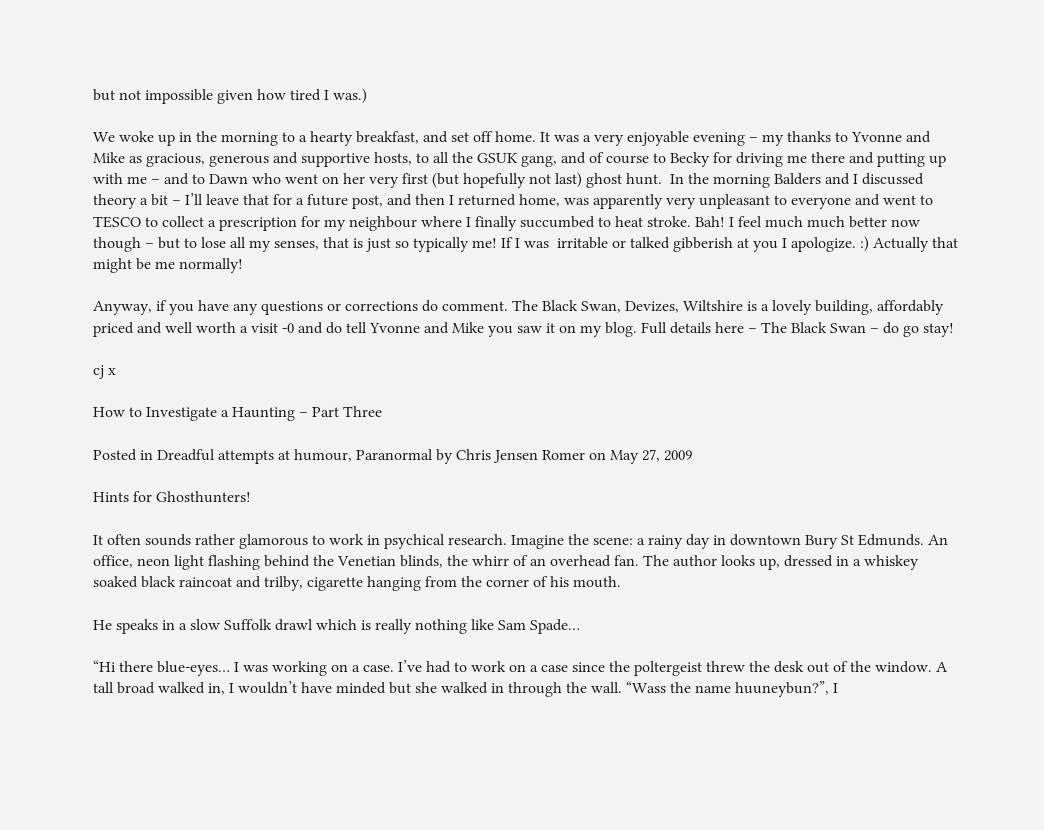but not impossible given how tired I was.)

We woke up in the morning to a hearty breakfast, and set off home. It was a very enjoyable evening – my thanks to Yvonne and Mike as gracious, generous and supportive hosts, to all the GSUK gang, and of course to Becky for driving me there and putting up with me – and to Dawn who went on her very first (but hopefully not last) ghost hunt.  In the morning Balders and I discussed theory a bit – I’ll leave that for a future post, and then I returned home, was apparently very unpleasant to everyone and went to TESCO to collect a prescription for my neighbour where I finally succumbed to heat stroke. Bah! I feel much much better now though – but to lose all my senses, that is just so typically me! If I was  irritable or talked gibberish at you I apologize. :) Actually that might be me normally!

Anyway, if you have any questions or corrections do comment. The Black Swan, Devizes, Wiltshire is a lovely building, affordably priced and well worth a visit -0 and do tell Yvonne and Mike you saw it on my blog. Full details here – The Black Swan – do go stay!

cj x

How to Investigate a Haunting – Part Three

Posted in Dreadful attempts at humour, Paranormal by Chris Jensen Romer on May 27, 2009

Hints for Ghosthunters!

It often sounds rather glamorous to work in psychical research. Imagine the scene: a rainy day in downtown Bury St Edmunds. An office, neon light flashing behind the Venetian blinds, the whirr of an overhead fan. The author looks up, dressed in a whiskey soaked black raincoat and trilby, cigarette hanging from the corner of his mouth.

He speaks in a slow Suffolk drawl which is really nothing like Sam Spade…

“Hi there blue-eyes… I was working on a case. I’ve had to work on a case since the poltergeist threw the desk out of the window. A tall broad walked in, I wouldn’t have minded but she walked in through the wall. “Wass the name huuneybun?”, I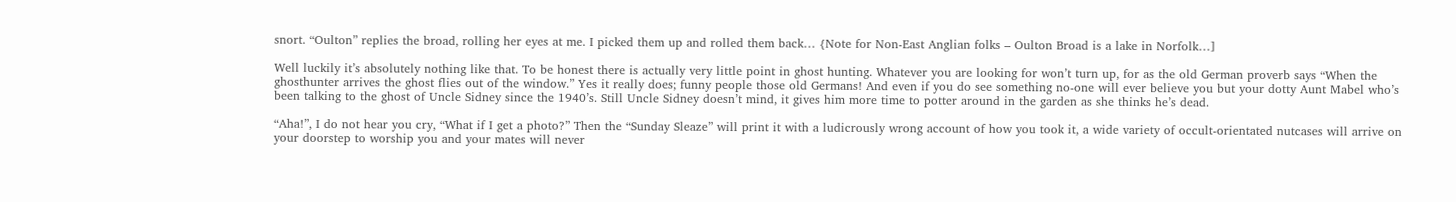snort. “Oulton” replies the broad, rolling her eyes at me. I picked them up and rolled them back… {Note for Non-East Anglian folks – Oulton Broad is a lake in Norfolk…]

Well luckily it’s absolutely nothing like that. To be honest there is actually very little point in ghost hunting. Whatever you are looking for won’t turn up, for as the old German proverb says “When the ghosthunter arrives the ghost flies out of the window.” Yes it really does; funny people those old Germans! And even if you do see something no-one will ever believe you but your dotty Aunt Mabel who’s been talking to the ghost of Uncle Sidney since the 1940’s. Still Uncle Sidney doesn’t mind, it gives him more time to potter around in the garden as she thinks he’s dead.

“Aha!”, I do not hear you cry, “What if I get a photo?” Then the “Sunday Sleaze” will print it with a ludicrously wrong account of how you took it, a wide variety of occult-orientated nutcases will arrive on your doorstep to worship you and your mates will never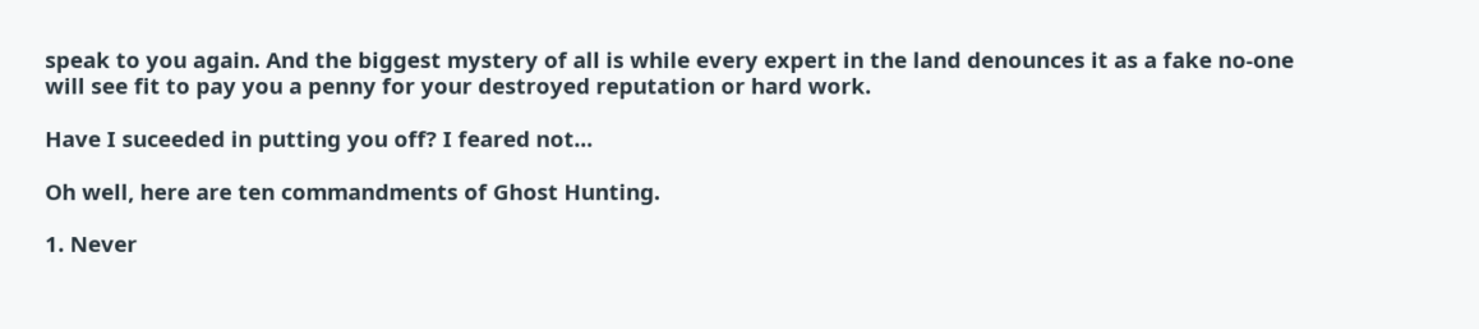speak to you again. And the biggest mystery of all is while every expert in the land denounces it as a fake no-one will see fit to pay you a penny for your destroyed reputation or hard work.

Have I suceeded in putting you off? I feared not…

Oh well, here are ten commandments of Ghost Hunting.

1. Never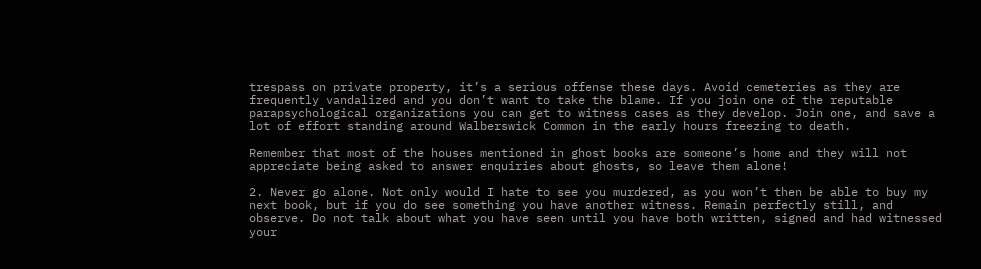trespass on private property, it’s a serious offense these days. Avoid cemeteries as they are frequently vandalized and you don’t want to take the blame. If you join one of the reputable parapsychological organizations you can get to witness cases as they develop. Join one, and save a lot of effort standing around Walberswick Common in the early hours freezing to death.

Remember that most of the houses mentioned in ghost books are someone’s home and they will not appreciate being asked to answer enquiries about ghosts, so leave them alone!

2. Never go alone. Not only would I hate to see you murdered, as you won’t then be able to buy my next book, but if you do see something you have another witness. Remain perfectly still, and observe. Do not talk about what you have seen until you have both written, signed and had witnessed your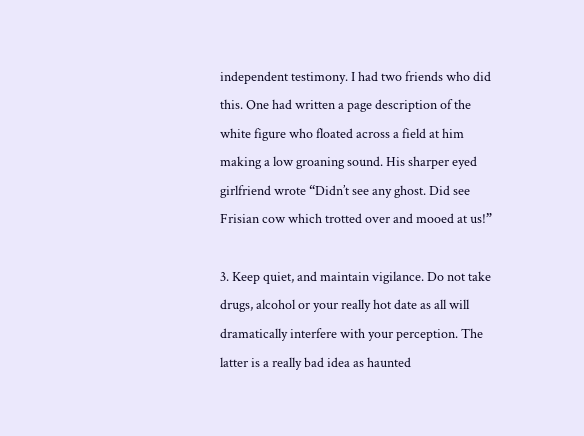independent testimony. I had two friends who did this. One had written a page description of the white figure who floated across a field at him making a low groaning sound. His sharper eyed girlfriend wrote “Didn’t see any ghost. Did see Frisian cow which trotted over and mooed at us!”

3. Keep quiet, and maintain vigilance. Do not take drugs, alcohol or your really hot date as all will dramatically interfere with your perception. The latter is a really bad idea as haunted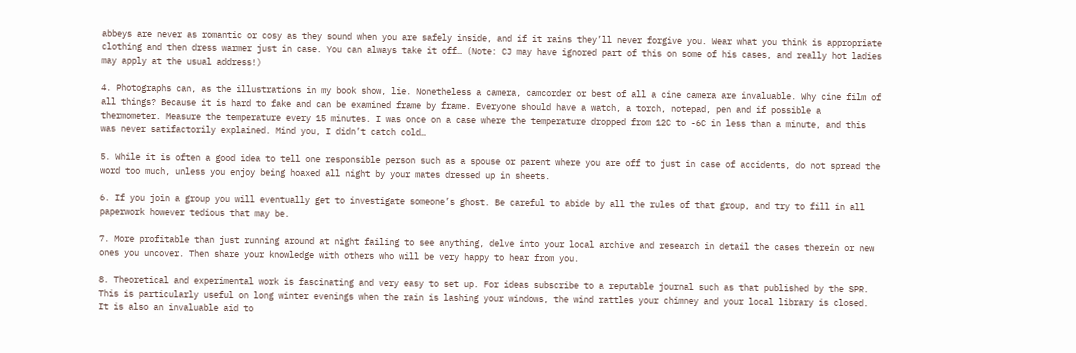abbeys are never as romantic or cosy as they sound when you are safely inside, and if it rains they’ll never forgive you. Wear what you think is appropriate clothing and then dress warmer just in case. You can always take it off… (Note: CJ may have ignored part of this on some of his cases, and really hot ladies may apply at the usual address!)

4. Photographs can, as the illustrations in my book show, lie. Nonetheless a camera, camcorder or best of all a cine camera are invaluable. Why cine film of all things? Because it is hard to fake and can be examined frame by frame. Everyone should have a watch, a torch, notepad, pen and if possible a thermometer. Measure the temperature every 15 minutes. I was once on a case where the temperature dropped from 12C to -6C in less than a minute, and this was never satifactorily explained. Mind you, I didn’t catch cold…

5. While it is often a good idea to tell one responsible person such as a spouse or parent where you are off to just in case of accidents, do not spread the word too much, unless you enjoy being hoaxed all night by your mates dressed up in sheets.

6. If you join a group you will eventually get to investigate someone’s ghost. Be careful to abide by all the rules of that group, and try to fill in all paperwork however tedious that may be.

7. More profitable than just running around at night failing to see anything, delve into your local archive and research in detail the cases therein or new ones you uncover. Then share your knowledge with others who will be very happy to hear from you.

8. Theoretical and experimental work is fascinating and very easy to set up. For ideas subscribe to a reputable journal such as that published by the SPR. This is particularly useful on long winter evenings when the rain is lashing your windows, the wind rattles your chimney and your local library is closed. It is also an invaluable aid to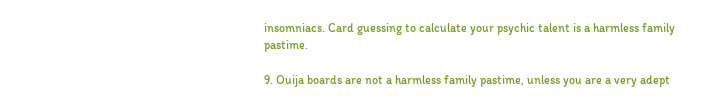insomniacs. Card guessing to calculate your psychic talent is a harmless family pastime.

9. Ouija boards are not a harmless family pastime, unless you are a very adept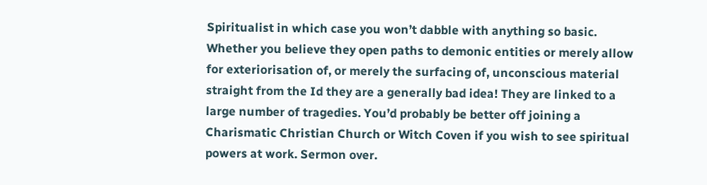Spiritualist in which case you won’t dabble with anything so basic. Whether you believe they open paths to demonic entities or merely allow for exteriorisation of, or merely the surfacing of, unconscious material straight from the Id they are a generally bad idea! They are linked to a large number of tragedies. You’d probably be better off joining a Charismatic Christian Church or Witch Coven if you wish to see spiritual powers at work. Sermon over.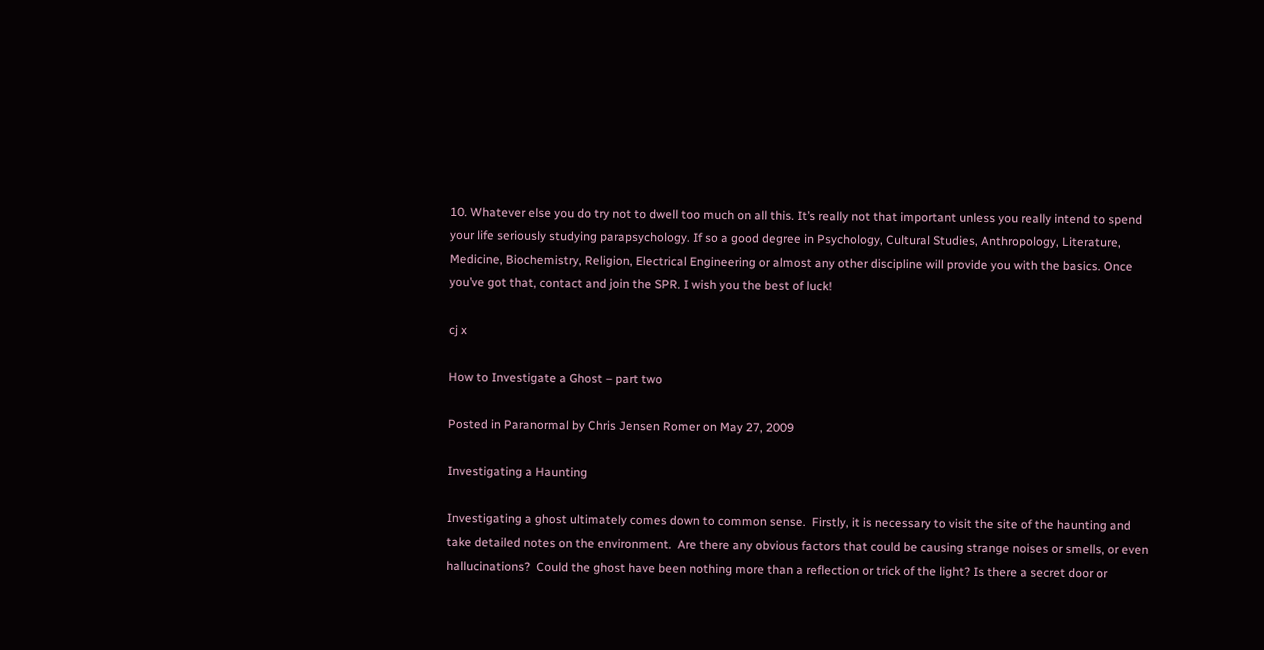10. Whatever else you do try not to dwell too much on all this. It’s really not that important unless you really intend to spend your life seriously studying parapsychology. If so a good degree in Psychology, Cultural Studies, Anthropology, Literature, Medicine, Biochemistry, Religion, Electrical Engineering or almost any other discipline will provide you with the basics. Once you’ve got that, contact and join the SPR. I wish you the best of luck!

cj x

How to Investigate a Ghost – part two

Posted in Paranormal by Chris Jensen Romer on May 27, 2009

Investigating a Haunting

Investigating a ghost ultimately comes down to common sense.  Firstly, it is necessary to visit the site of the haunting and take detailed notes on the environment.  Are there any obvious factors that could be causing strange noises or smells, or even hallucinations?  Could the ghost have been nothing more than a reflection or trick of the light? Is there a secret door or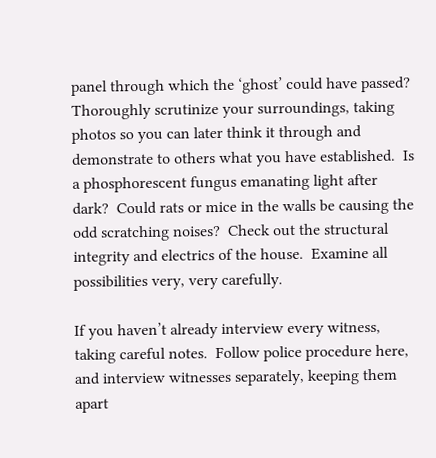panel through which the ‘ghost’ could have passed? Thoroughly scrutinize your surroundings, taking photos so you can later think it through and demonstrate to others what you have established.  Is a phosphorescent fungus emanating light after dark?  Could rats or mice in the walls be causing the odd scratching noises?  Check out the structural integrity and electrics of the house.  Examine all possibilities very, very carefully.

If you haven’t already interview every witness, taking careful notes.  Follow police procedure here, and interview witnesses separately, keeping them apart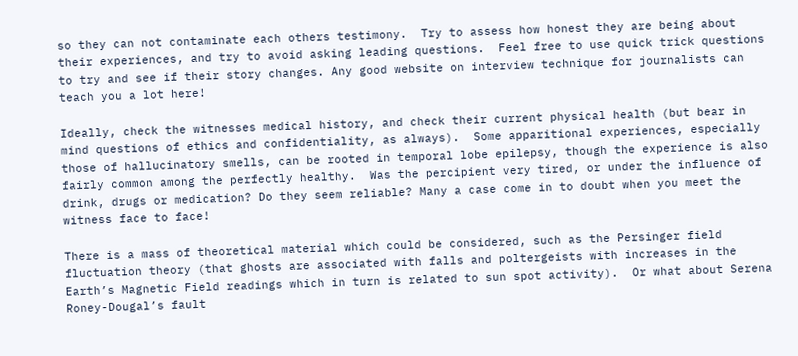so they can not contaminate each others testimony.  Try to assess how honest they are being about their experiences, and try to avoid asking leading questions.  Feel free to use quick trick questions to try and see if their story changes. Any good website on interview technique for journalists can teach you a lot here!

Ideally, check the witnesses medical history, and check their current physical health (but bear in mind questions of ethics and confidentiality, as always).  Some apparitional experiences, especially those of hallucinatory smells, can be rooted in temporal lobe epilepsy, though the experience is also fairly common among the perfectly healthy.  Was the percipient very tired, or under the influence of drink, drugs or medication? Do they seem reliable? Many a case come in to doubt when you meet the witness face to face!

There is a mass of theoretical material which could be considered, such as the Persinger field fluctuation theory (that ghosts are associated with falls and poltergeists with increases in the Earth’s Magnetic Field readings which in turn is related to sun spot activity).  Or what about Serena Roney-Dougal’s fault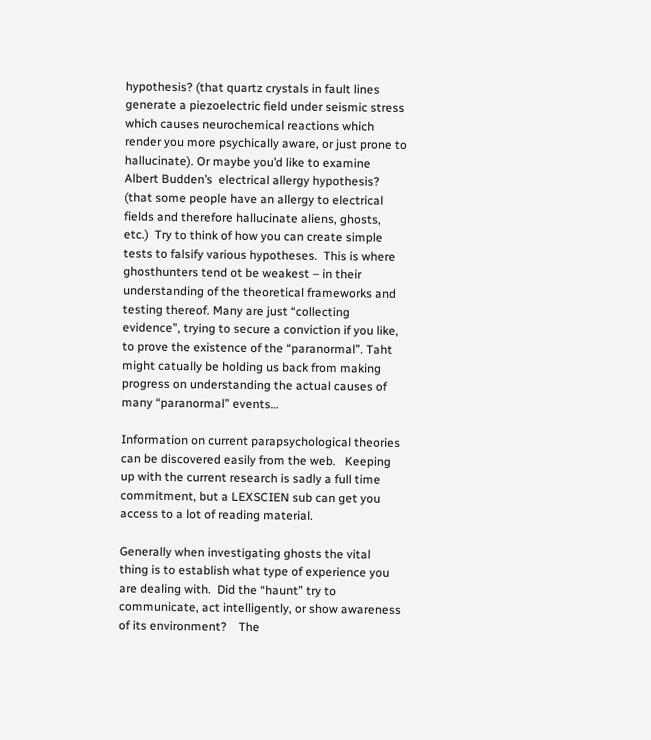hypothesis? (that quartz crystals in fault lines generate a piezoelectric field under seismic stress which causes neurochemical reactions which render you more psychically aware, or just prone to hallucinate). Or maybe you’d like to examine Albert Budden’s  electrical allergy hypothesis? (that some people have an allergy to electrical fields and therefore hallucinate aliens, ghosts, etc.)  Try to think of how you can create simple tests to falsify various hypotheses.  This is where ghosthunters tend ot be weakest – in their understanding of the theoretical frameworks and testing thereof. Many are just “collecting evidence”, trying to secure a conviction if you like, to prove the existence of the “paranormal”. Taht might catually be holding us back from making progress on understanding the actual causes of many “paranormal” events…

Information on current parapsychological theories can be discovered easily from the web.   Keeping up with the current research is sadly a full time commitment, but a LEXSCIEN sub can get you access to a lot of reading material.

Generally when investigating ghosts the vital thing is to establish what type of experience you are dealing with.  Did the “haunt” try to communicate, act intelligently, or show awareness of its environment?    The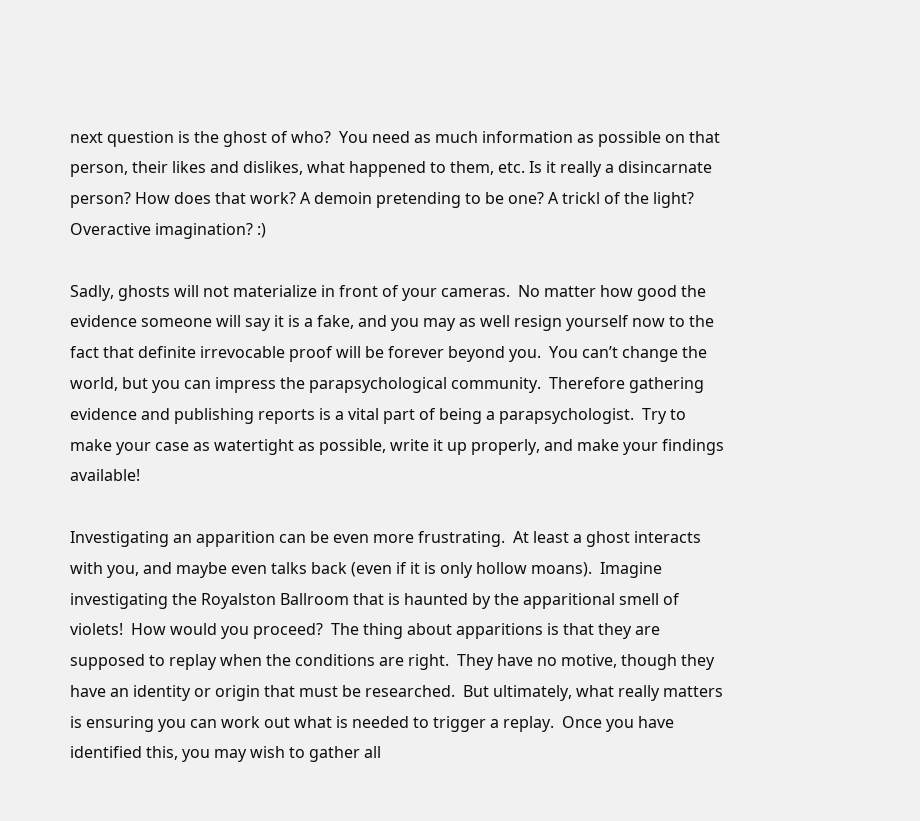next question is the ghost of who?  You need as much information as possible on that person, their likes and dislikes, what happened to them, etc. Is it really a disincarnate person? How does that work? A demoin pretending to be one? A trickl of the light? Overactive imagination? :)

Sadly, ghosts will not materialize in front of your cameras.  No matter how good the evidence someone will say it is a fake, and you may as well resign yourself now to the fact that definite irrevocable proof will be forever beyond you.  You can’t change the world, but you can impress the parapsychological community.  Therefore gathering evidence and publishing reports is a vital part of being a parapsychologist.  Try to make your case as watertight as possible, write it up properly, and make your findings available!

Investigating an apparition can be even more frustrating.  At least a ghost interacts with you, and maybe even talks back (even if it is only hollow moans).  Imagine investigating the Royalston Ballroom that is haunted by the apparitional smell of violets!  How would you proceed?  The thing about apparitions is that they are supposed to replay when the conditions are right.  They have no motive, though they have an identity or origin that must be researched.  But ultimately, what really matters is ensuring you can work out what is needed to trigger a replay.  Once you have identified this, you may wish to gather all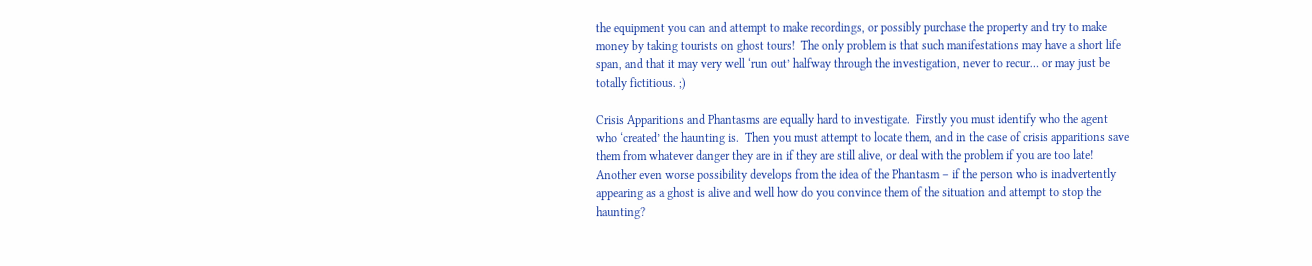the equipment you can and attempt to make recordings, or possibly purchase the property and try to make money by taking tourists on ghost tours!  The only problem is that such manifestations may have a short life span, and that it may very well ‘run out’ halfway through the investigation, never to recur… or may just be totally fictitious. ;)

Crisis Apparitions and Phantasms are equally hard to investigate.  Firstly you must identify who the agent who ‘created’ the haunting is.  Then you must attempt to locate them, and in the case of crisis apparitions save them from whatever danger they are in if they are still alive, or deal with the problem if you are too late!  Another even worse possibility develops from the idea of the Phantasm – if the person who is inadvertently appearing as a ghost is alive and well how do you convince them of the situation and attempt to stop the haunting?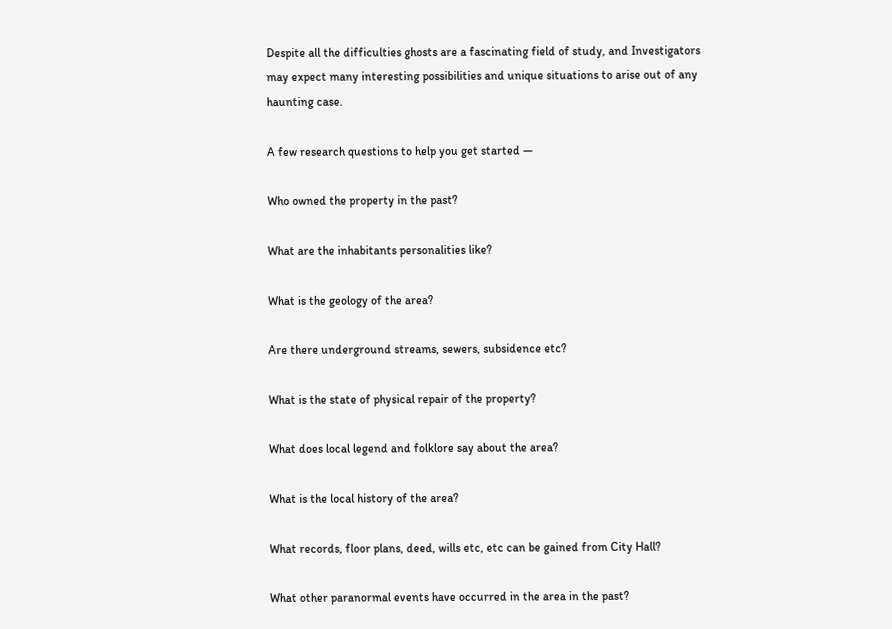Despite all the difficulties ghosts are a fascinating field of study, and Investigators may expect many interesting possibilities and unique situations to arise out of any haunting case.

A few research questions to help you get started —

Who owned the property in the past?

What are the inhabitants personalities like?

What is the geology of the area?

Are there underground streams, sewers, subsidence etc?

What is the state of physical repair of the property?

What does local legend and folklore say about the area?

What is the local history of the area?

What records, floor plans, deed, wills etc, etc can be gained from City Hall?

What other paranormal events have occurred in the area in the past?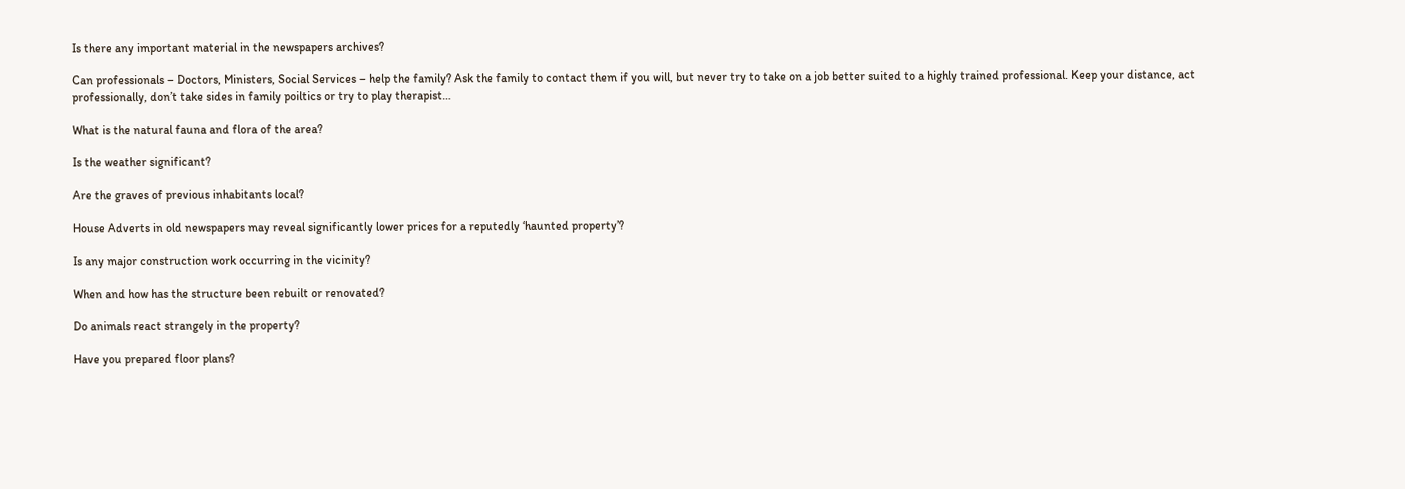Is there any important material in the newspapers archives?

Can professionals – Doctors, Ministers, Social Services – help the family? Ask the family to contact them if you will, but never try to take on a job better suited to a highly trained professional. Keep your distance, act professionally, don’t take sides in family poiltics or try to play therapist…

What is the natural fauna and flora of the area?

Is the weather significant?

Are the graves of previous inhabitants local?

House Adverts in old newspapers may reveal significantly lower prices for a reputedly ‘haunted property’?

Is any major construction work occurring in the vicinity?

When and how has the structure been rebuilt or renovated?

Do animals react strangely in the property?

Have you prepared floor plans?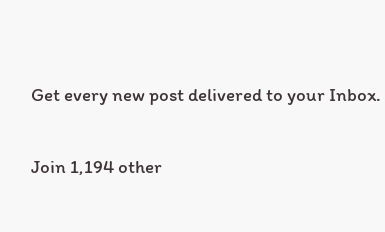Get every new post delivered to your Inbox.

Join 1,194 other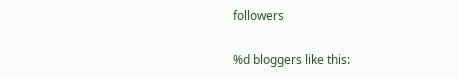followers

%d bloggers like this: